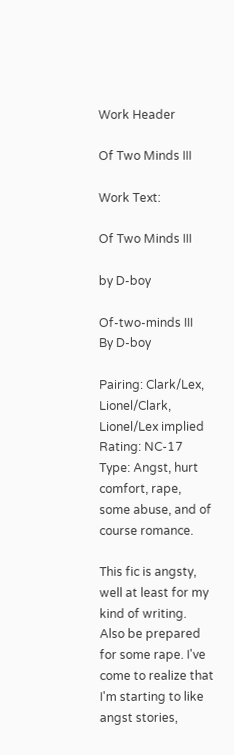Work Header

Of Two Minds III

Work Text:

Of Two Minds III

by D-boy

Of-two-minds III
By D-boy

Pairing: Clark/Lex, Lionel/Clark, Lionel/Lex implied Rating: NC-17
Type: Angst, hurt comfort, rape, some abuse, and of course romance.

This fic is angsty, well at least for my kind of writing. Also be prepared for some rape. I've come to realize that I'm starting to like angst stories,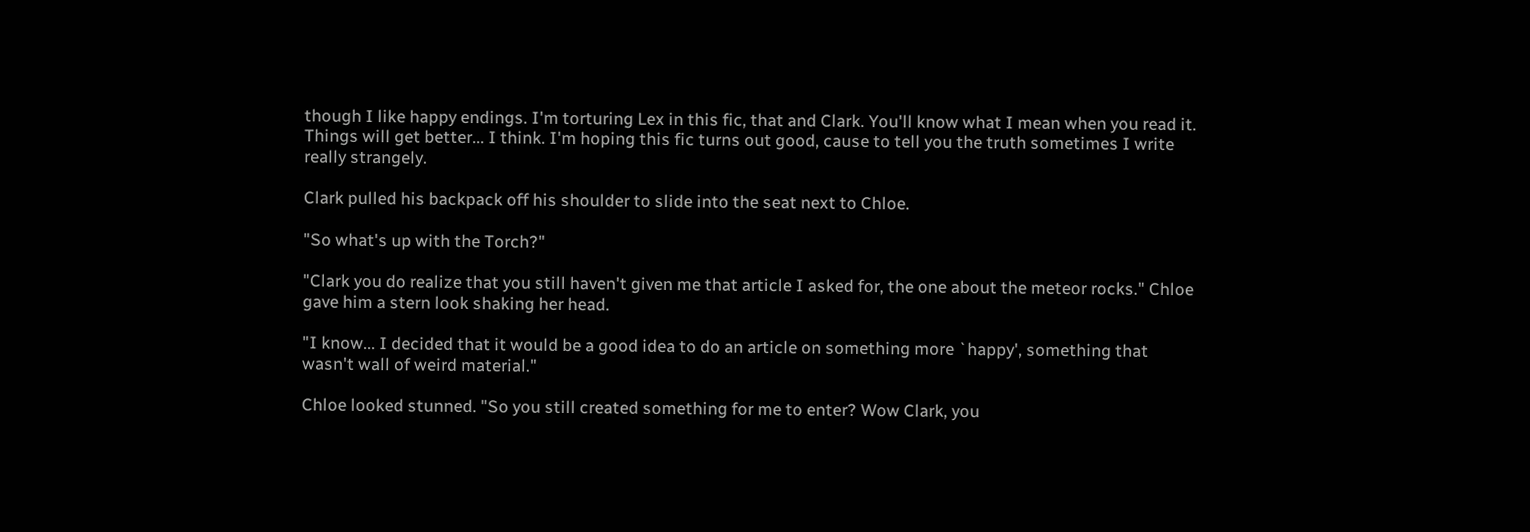though I like happy endings. I'm torturing Lex in this fic, that and Clark. You'll know what I mean when you read it. Things will get better... I think. I'm hoping this fic turns out good, cause to tell you the truth sometimes I write really strangely.

Clark pulled his backpack off his shoulder to slide into the seat next to Chloe.

"So what's up with the Torch?"

"Clark you do realize that you still haven't given me that article I asked for, the one about the meteor rocks." Chloe gave him a stern look shaking her head.

"I know... I decided that it would be a good idea to do an article on something more `happy', something that wasn't wall of weird material."

Chloe looked stunned. "So you still created something for me to enter? Wow Clark, you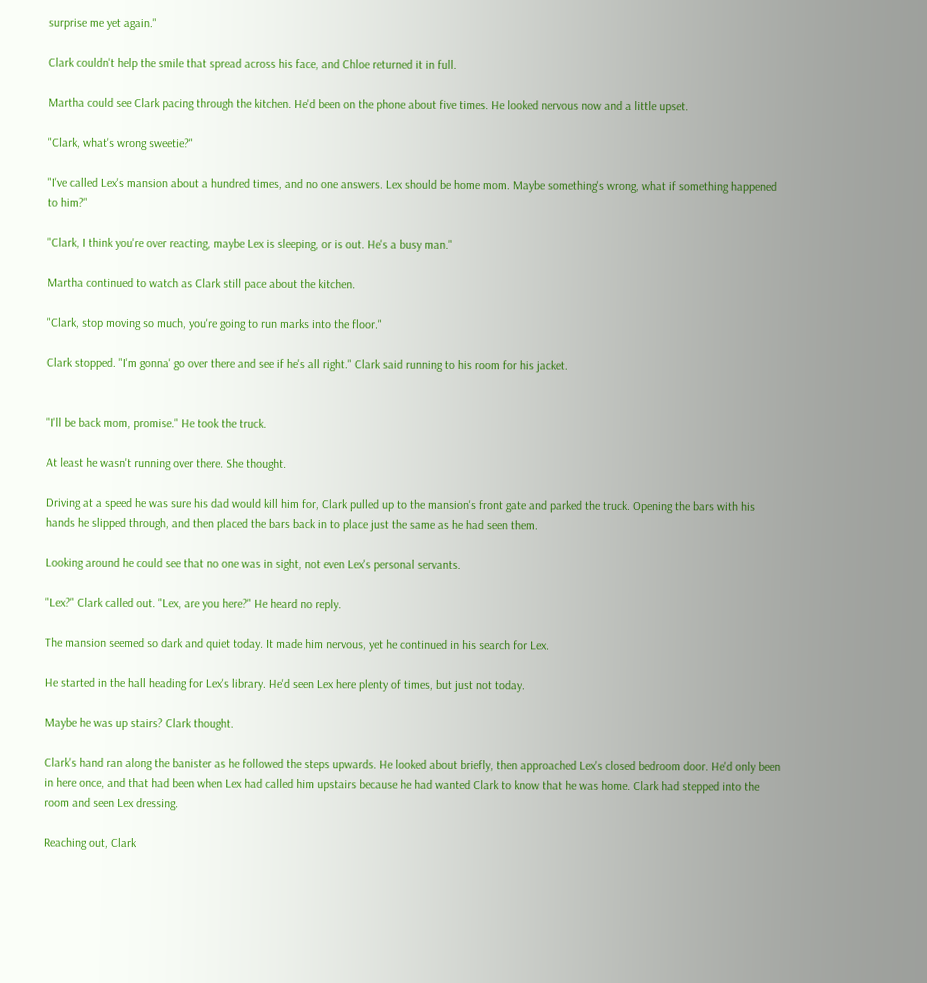surprise me yet again."

Clark couldn't help the smile that spread across his face, and Chloe returned it in full.

Martha could see Clark pacing through the kitchen. He'd been on the phone about five times. He looked nervous now and a little upset.

"Clark, what's wrong sweetie?"

"I've called Lex's mansion about a hundred times, and no one answers. Lex should be home mom. Maybe something's wrong, what if something happened to him?"

"Clark, I think you're over reacting, maybe Lex is sleeping, or is out. He's a busy man."

Martha continued to watch as Clark still pace about the kitchen.

"Clark, stop moving so much, you're going to run marks into the floor."

Clark stopped. "I'm gonna' go over there and see if he's all right." Clark said running to his room for his jacket.


"I'll be back mom, promise." He took the truck.

At least he wasn't running over there. She thought.

Driving at a speed he was sure his dad would kill him for, Clark pulled up to the mansion's front gate and parked the truck. Opening the bars with his hands he slipped through, and then placed the bars back in to place just the same as he had seen them.

Looking around he could see that no one was in sight, not even Lex's personal servants.

"Lex?" Clark called out. "Lex, are you here?" He heard no reply.

The mansion seemed so dark and quiet today. It made him nervous, yet he continued in his search for Lex.

He started in the hall heading for Lex's library. He'd seen Lex here plenty of times, but just not today.

Maybe he was up stairs? Clark thought.

Clark's hand ran along the banister as he followed the steps upwards. He looked about briefly, then approached Lex's closed bedroom door. He'd only been in here once, and that had been when Lex had called him upstairs because he had wanted Clark to know that he was home. Clark had stepped into the room and seen Lex dressing.

Reaching out, Clark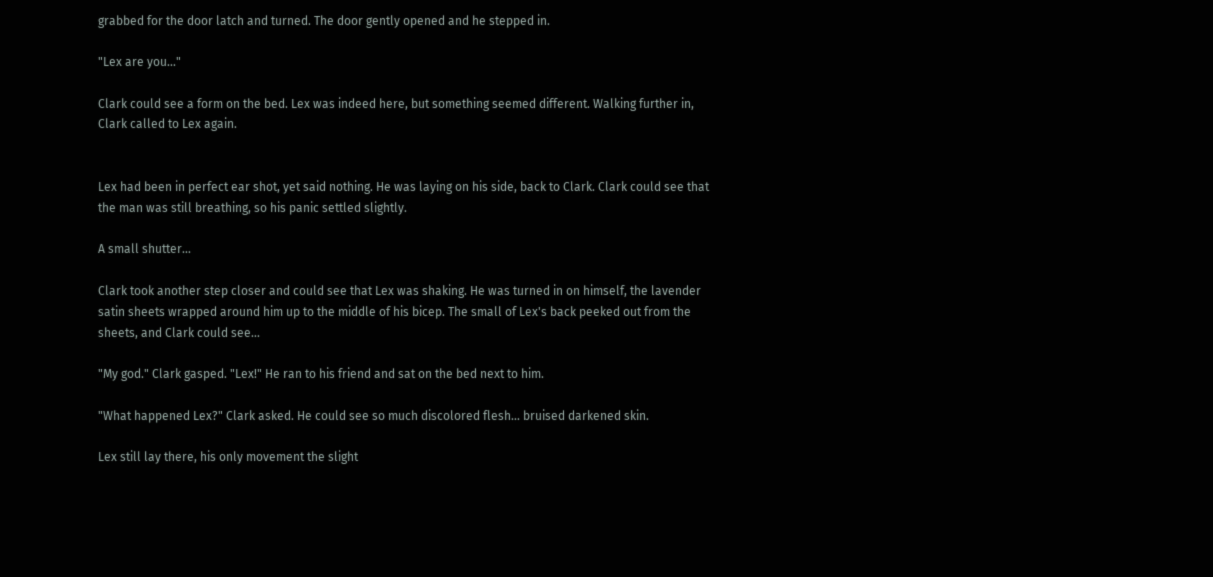grabbed for the door latch and turned. The door gently opened and he stepped in.

"Lex are you..."

Clark could see a form on the bed. Lex was indeed here, but something seemed different. Walking further in, Clark called to Lex again.


Lex had been in perfect ear shot, yet said nothing. He was laying on his side, back to Clark. Clark could see that the man was still breathing, so his panic settled slightly.

A small shutter...

Clark took another step closer and could see that Lex was shaking. He was turned in on himself, the lavender satin sheets wrapped around him up to the middle of his bicep. The small of Lex's back peeked out from the sheets, and Clark could see...

"My god." Clark gasped. "Lex!" He ran to his friend and sat on the bed next to him.

"What happened Lex?" Clark asked. He could see so much discolored flesh... bruised darkened skin.

Lex still lay there, his only movement the slight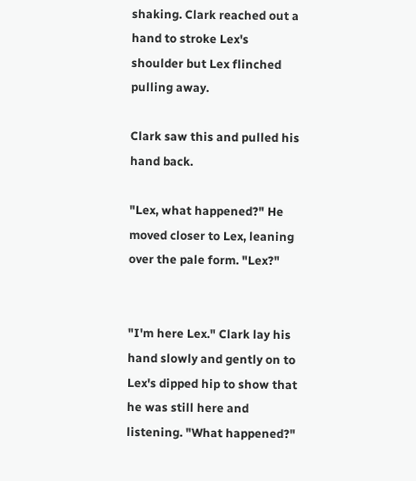shaking. Clark reached out a hand to stroke Lex's shoulder but Lex flinched pulling away.

Clark saw this and pulled his hand back.

"Lex, what happened?" He moved closer to Lex, leaning over the pale form. "Lex?"


"I'm here Lex." Clark lay his hand slowly and gently on to Lex's dipped hip to show that he was still here and listening. "What happened?"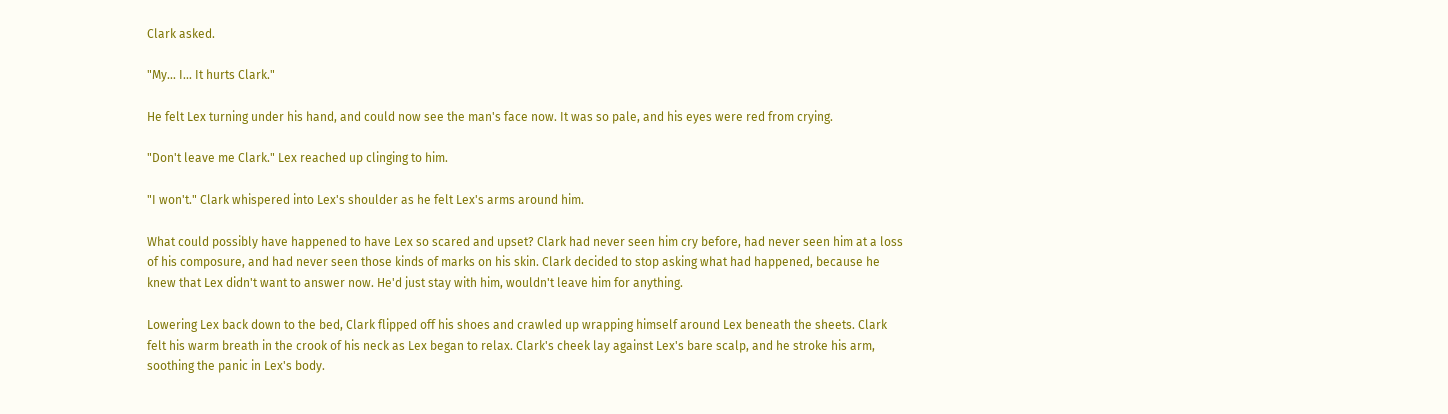Clark asked.

"My... I... It hurts Clark."

He felt Lex turning under his hand, and could now see the man's face now. It was so pale, and his eyes were red from crying.

"Don't leave me Clark." Lex reached up clinging to him.

"I won't." Clark whispered into Lex's shoulder as he felt Lex's arms around him.

What could possibly have happened to have Lex so scared and upset? Clark had never seen him cry before, had never seen him at a loss of his composure, and had never seen those kinds of marks on his skin. Clark decided to stop asking what had happened, because he knew that Lex didn't want to answer now. He'd just stay with him, wouldn't leave him for anything.

Lowering Lex back down to the bed, Clark flipped off his shoes and crawled up wrapping himself around Lex beneath the sheets. Clark felt his warm breath in the crook of his neck as Lex began to relax. Clark's cheek lay against Lex's bare scalp, and he stroke his arm, soothing the panic in Lex's body.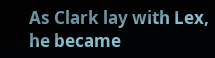As Clark lay with Lex, he became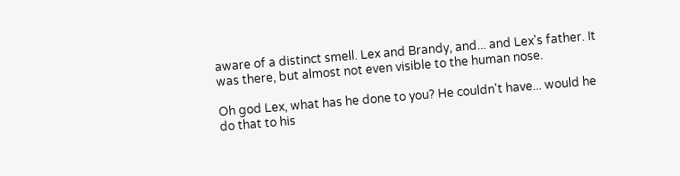aware of a distinct smell. Lex and Brandy, and... and Lex's father. It was there, but almost not even visible to the human nose.

Oh god Lex, what has he done to you? He couldn't have... would he do that to his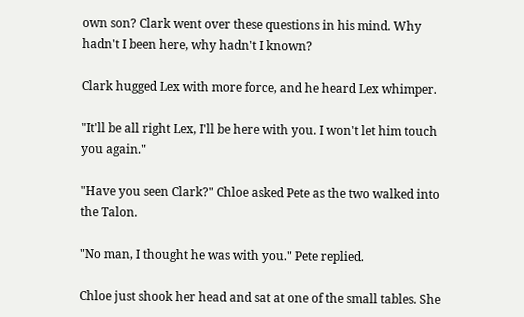own son? Clark went over these questions in his mind. Why hadn't I been here, why hadn't I known?

Clark hugged Lex with more force, and he heard Lex whimper.

"It'll be all right Lex, I'll be here with you. I won't let him touch you again."

"Have you seen Clark?" Chloe asked Pete as the two walked into the Talon.

"No man, I thought he was with you." Pete replied.

Chloe just shook her head and sat at one of the small tables. She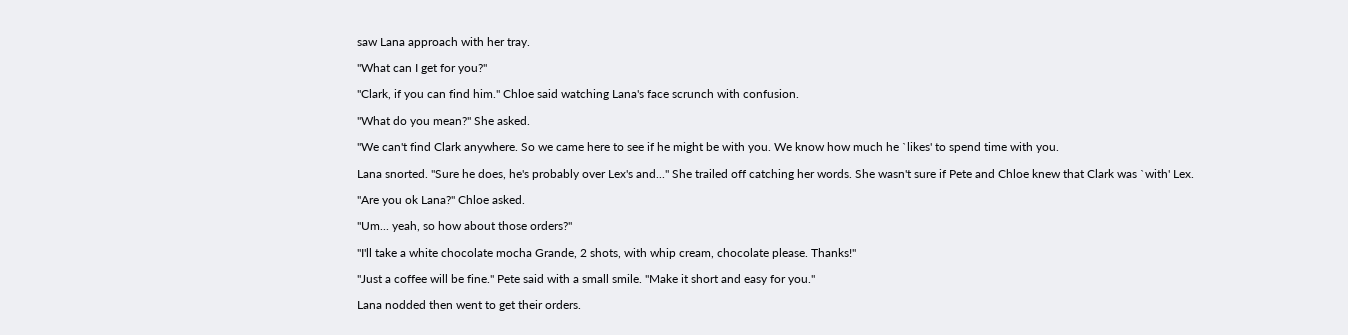saw Lana approach with her tray.

"What can I get for you?"

"Clark, if you can find him." Chloe said watching Lana's face scrunch with confusion.

"What do you mean?" She asked.

"We can't find Clark anywhere. So we came here to see if he might be with you. We know how much he `likes' to spend time with you.

Lana snorted. "Sure he does, he's probably over Lex's and..." She trailed off catching her words. She wasn't sure if Pete and Chloe knew that Clark was `with' Lex.

"Are you ok Lana?" Chloe asked.

"Um... yeah, so how about those orders?"

"I'll take a white chocolate mocha Grande, 2 shots, with whip cream, chocolate please. Thanks!"

"Just a coffee will be fine." Pete said with a small smile. "Make it short and easy for you."

Lana nodded then went to get their orders.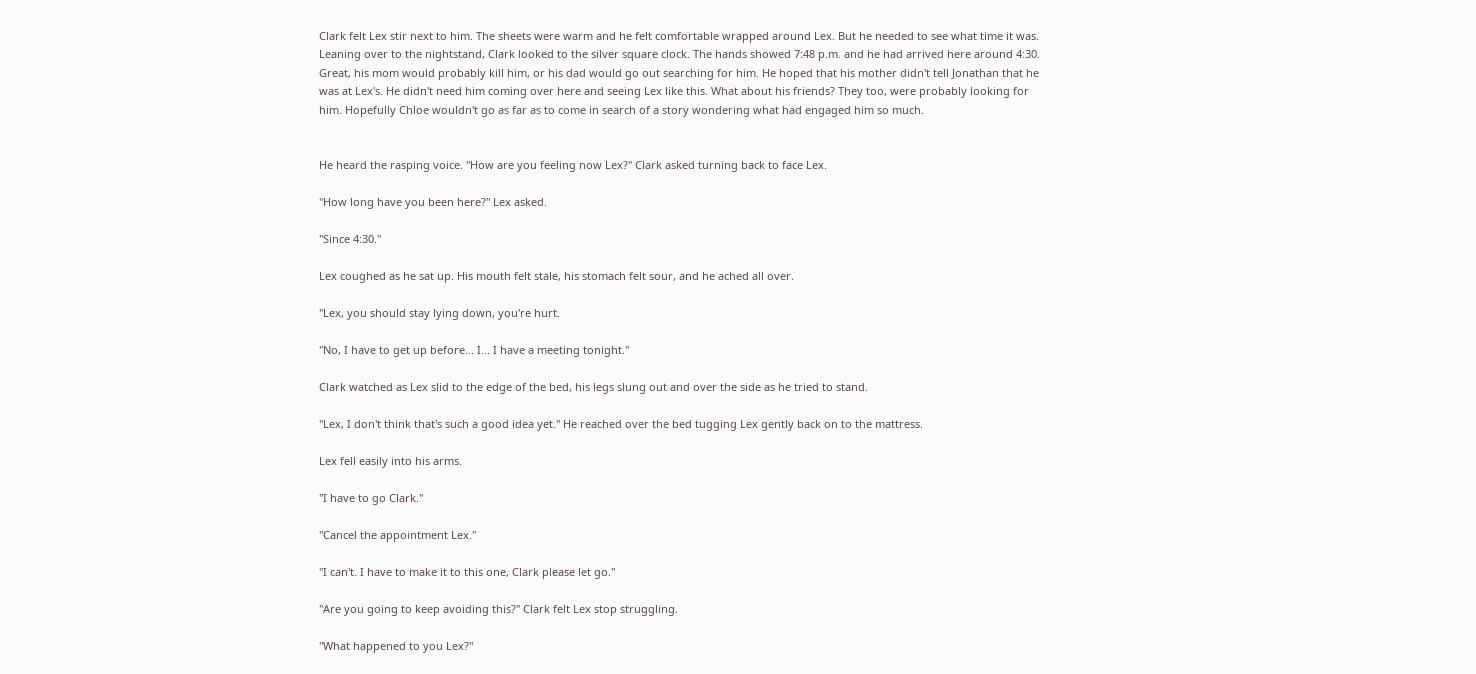Clark felt Lex stir next to him. The sheets were warm and he felt comfortable wrapped around Lex. But he needed to see what time it was. Leaning over to the nightstand, Clark looked to the silver square clock. The hands showed 7:48 p.m. and he had arrived here around 4:30. Great, his mom would probably kill him, or his dad would go out searching for him. He hoped that his mother didn't tell Jonathan that he was at Lex's. He didn't need him coming over here and seeing Lex like this. What about his friends? They too, were probably looking for him. Hopefully Chloe wouldn't go as far as to come in search of a story wondering what had engaged him so much.


He heard the rasping voice. "How are you feeling now Lex?" Clark asked turning back to face Lex.

"How long have you been here?" Lex asked.

"Since 4:30."

Lex coughed as he sat up. His mouth felt stale, his stomach felt sour, and he ached all over.

"Lex, you should stay lying down, you're hurt.

"No, I have to get up before... I... I have a meeting tonight."

Clark watched as Lex slid to the edge of the bed, his legs slung out and over the side as he tried to stand.

"Lex, I don't think that's such a good idea yet." He reached over the bed tugging Lex gently back on to the mattress.

Lex fell easily into his arms.

"I have to go Clark."

"Cancel the appointment Lex."

"I can't. I have to make it to this one, Clark please let go."

"Are you going to keep avoiding this?" Clark felt Lex stop struggling.

"What happened to you Lex?"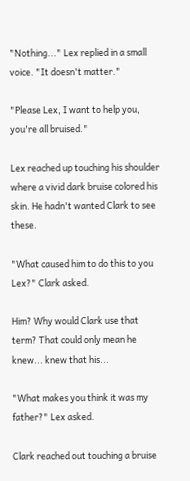"Nothing..." Lex replied in a small voice. "It doesn't matter."

"Please Lex, I want to help you, you're all bruised."

Lex reached up touching his shoulder where a vivid dark bruise colored his skin. He hadn't wanted Clark to see these.

"What caused him to do this to you Lex?" Clark asked.

Him? Why would Clark use that term? That could only mean he knew... knew that his...

"What makes you think it was my father?" Lex asked.

Clark reached out touching a bruise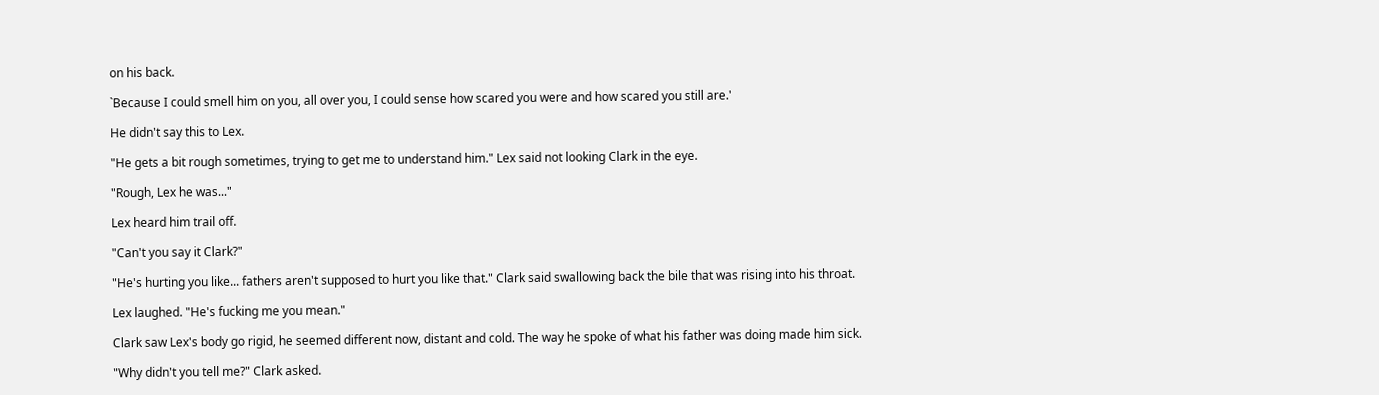on his back.

`Because I could smell him on you, all over you, I could sense how scared you were and how scared you still are.'

He didn't say this to Lex.

"He gets a bit rough sometimes, trying to get me to understand him." Lex said not looking Clark in the eye.

"Rough, Lex he was..."

Lex heard him trail off.

"Can't you say it Clark?"

"He's hurting you like... fathers aren't supposed to hurt you like that." Clark said swallowing back the bile that was rising into his throat.

Lex laughed. "He's fucking me you mean."

Clark saw Lex's body go rigid, he seemed different now, distant and cold. The way he spoke of what his father was doing made him sick.

"Why didn't you tell me?" Clark asked.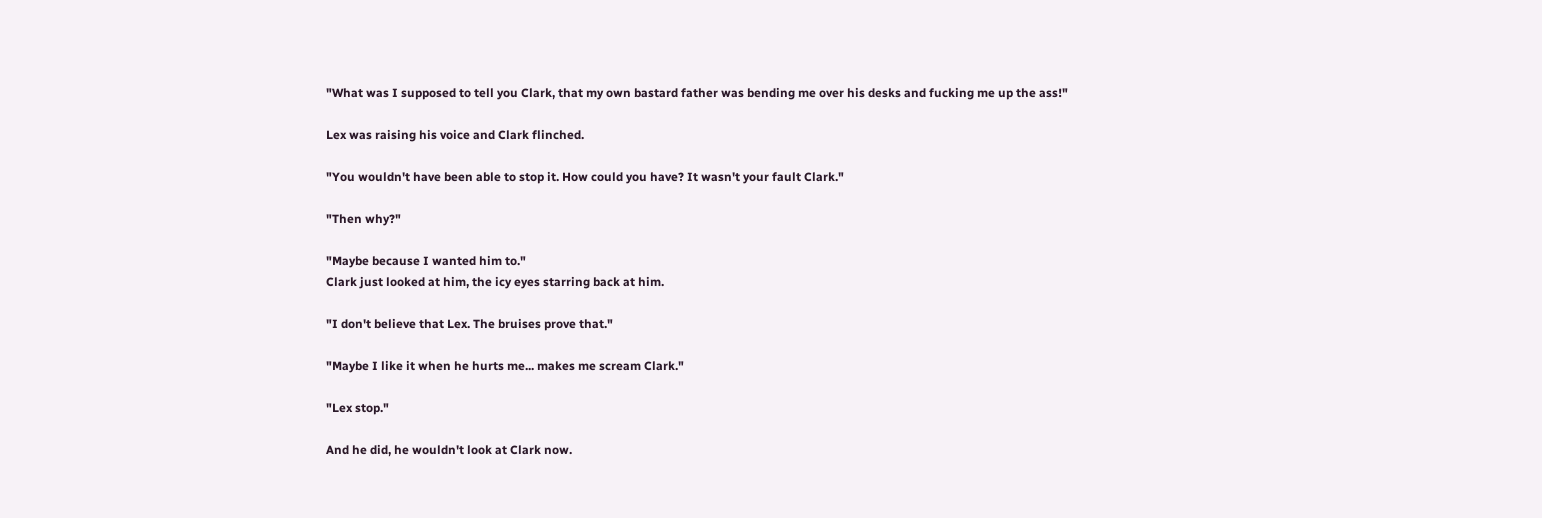"What was I supposed to tell you Clark, that my own bastard father was bending me over his desks and fucking me up the ass!"

Lex was raising his voice and Clark flinched.

"You wouldn't have been able to stop it. How could you have? It wasn't your fault Clark."

"Then why?"

"Maybe because I wanted him to."
Clark just looked at him, the icy eyes starring back at him.

"I don't believe that Lex. The bruises prove that."

"Maybe I like it when he hurts me... makes me scream Clark."

"Lex stop."

And he did, he wouldn't look at Clark now.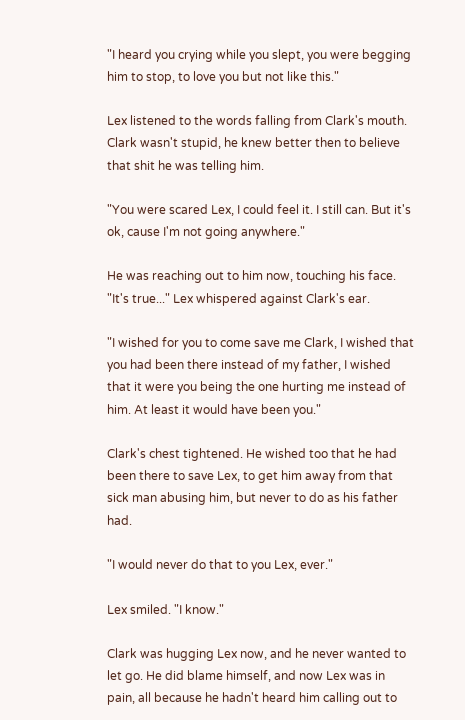"I heard you crying while you slept, you were begging him to stop, to love you but not like this."

Lex listened to the words falling from Clark's mouth. Clark wasn't stupid, he knew better then to believe that shit he was telling him.

"You were scared Lex, I could feel it. I still can. But it's ok, cause I'm not going anywhere."

He was reaching out to him now, touching his face. "It's true..." Lex whispered against Clark's ear.

"I wished for you to come save me Clark, I wished that you had been there instead of my father, I wished that it were you being the one hurting me instead of him. At least it would have been you."

Clark's chest tightened. He wished too that he had been there to save Lex, to get him away from that sick man abusing him, but never to do as his father had.

"I would never do that to you Lex, ever."

Lex smiled. "I know."

Clark was hugging Lex now, and he never wanted to let go. He did blame himself, and now Lex was in pain, all because he hadn't heard him calling out to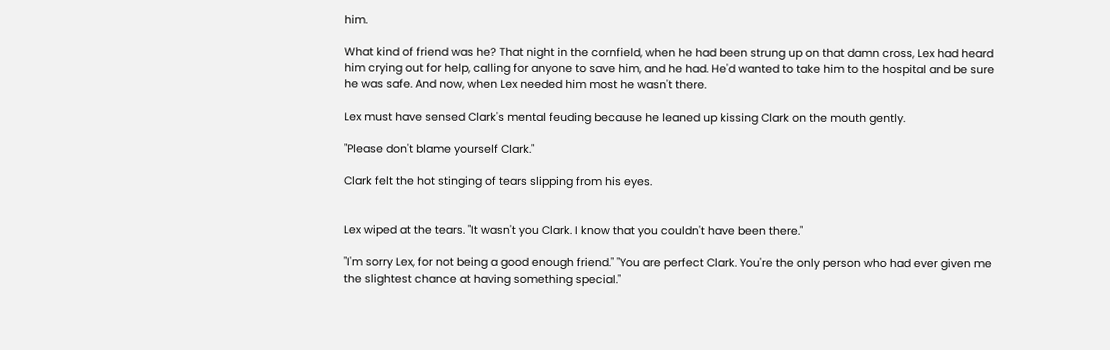him.

What kind of friend was he? That night in the cornfield, when he had been strung up on that damn cross, Lex had heard him crying out for help, calling for anyone to save him, and he had. He'd wanted to take him to the hospital and be sure he was safe. And now, when Lex needed him most he wasn't there.

Lex must have sensed Clark's mental feuding because he leaned up kissing Clark on the mouth gently.

"Please don't blame yourself Clark."

Clark felt the hot stinging of tears slipping from his eyes.


Lex wiped at the tears. "It wasn't you Clark. I know that you couldn't have been there."

"I'm sorry Lex, for not being a good enough friend." "You are perfect Clark. You're the only person who had ever given me the slightest chance at having something special."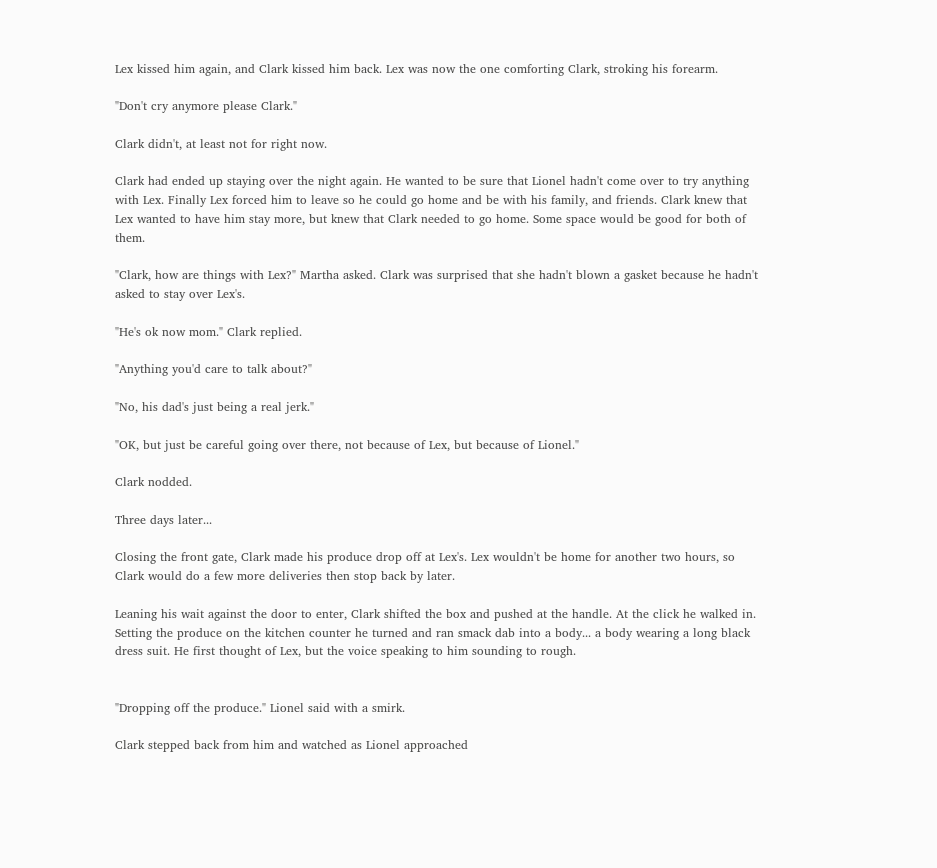Lex kissed him again, and Clark kissed him back. Lex was now the one comforting Clark, stroking his forearm.

"Don't cry anymore please Clark."

Clark didn't, at least not for right now.

Clark had ended up staying over the night again. He wanted to be sure that Lionel hadn't come over to try anything with Lex. Finally Lex forced him to leave so he could go home and be with his family, and friends. Clark knew that Lex wanted to have him stay more, but knew that Clark needed to go home. Some space would be good for both of them.

"Clark, how are things with Lex?" Martha asked. Clark was surprised that she hadn't blown a gasket because he hadn't asked to stay over Lex's.

"He's ok now mom." Clark replied.

"Anything you'd care to talk about?"

"No, his dad's just being a real jerk."

"OK, but just be careful going over there, not because of Lex, but because of Lionel."

Clark nodded.

Three days later...

Closing the front gate, Clark made his produce drop off at Lex's. Lex wouldn't be home for another two hours, so Clark would do a few more deliveries then stop back by later.

Leaning his wait against the door to enter, Clark shifted the box and pushed at the handle. At the click he walked in. Setting the produce on the kitchen counter he turned and ran smack dab into a body... a body wearing a long black dress suit. He first thought of Lex, but the voice speaking to him sounding to rough.


"Dropping off the produce." Lionel said with a smirk.

Clark stepped back from him and watched as Lionel approached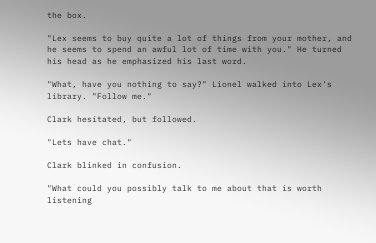the box.

"Lex seems to buy quite a lot of things from your mother, and he seems to spend an awful lot of time with you." He turned his head as he emphasized his last word.

"What, have you nothing to say?" Lionel walked into Lex's library. "Follow me."

Clark hesitated, but followed.

"Lets have chat."

Clark blinked in confusion.

"What could you possibly talk to me about that is worth listening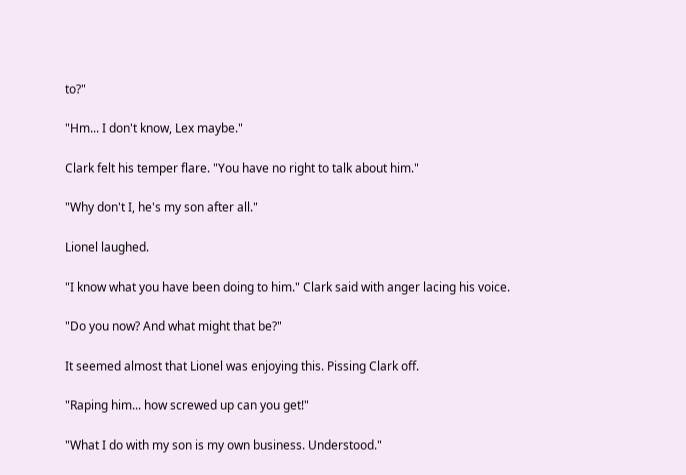to?"

"Hm... I don't know, Lex maybe."

Clark felt his temper flare. "You have no right to talk about him."

"Why don't I, he's my son after all."

Lionel laughed.

"I know what you have been doing to him." Clark said with anger lacing his voice.

"Do you now? And what might that be?"

It seemed almost that Lionel was enjoying this. Pissing Clark off.

"Raping him... how screwed up can you get!"

"What I do with my son is my own business. Understood."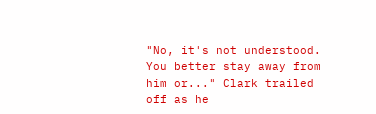"No, it's not understood. You better stay away from him or..." Clark trailed off as he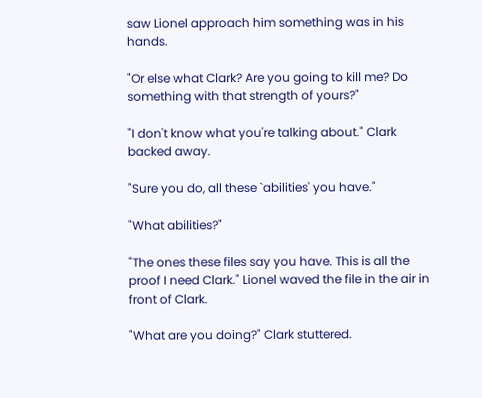saw Lionel approach him something was in his hands.

"Or else what Clark? Are you going to kill me? Do something with that strength of yours?"

"I don't know what you're talking about." Clark backed away.

"Sure you do, all these `abilities' you have."

"What abilities?"

"The ones these files say you have. This is all the proof I need Clark." Lionel waved the file in the air in front of Clark.

"What are you doing?" Clark stuttered.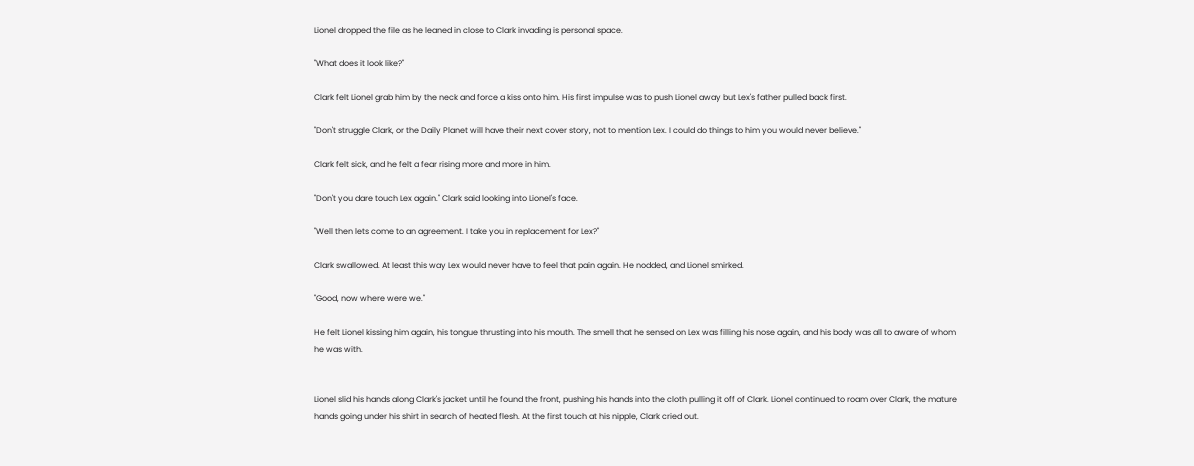Lionel dropped the file as he leaned in close to Clark invading is personal space.

"What does it look like?"

Clark felt Lionel grab him by the neck and force a kiss onto him. His first impulse was to push Lionel away but Lex's father pulled back first.

"Don't struggle Clark, or the Daily Planet will have their next cover story, not to mention Lex. I could do things to him you would never believe."

Clark felt sick, and he felt a fear rising more and more in him.

"Don't you dare touch Lex again." Clark said looking into Lionel's face.

"Well then lets come to an agreement. I take you in replacement for Lex?"

Clark swallowed. At least this way Lex would never have to feel that pain again. He nodded, and Lionel smirked.

"Good, now where were we."

He felt Lionel kissing him again, his tongue thrusting into his mouth. The smell that he sensed on Lex was filling his nose again, and his body was all to aware of whom he was with.


Lionel slid his hands along Clark's jacket until he found the front, pushing his hands into the cloth pulling it off of Clark. Lionel continued to roam over Clark, the mature hands going under his shirt in search of heated flesh. At the first touch at his nipple, Clark cried out.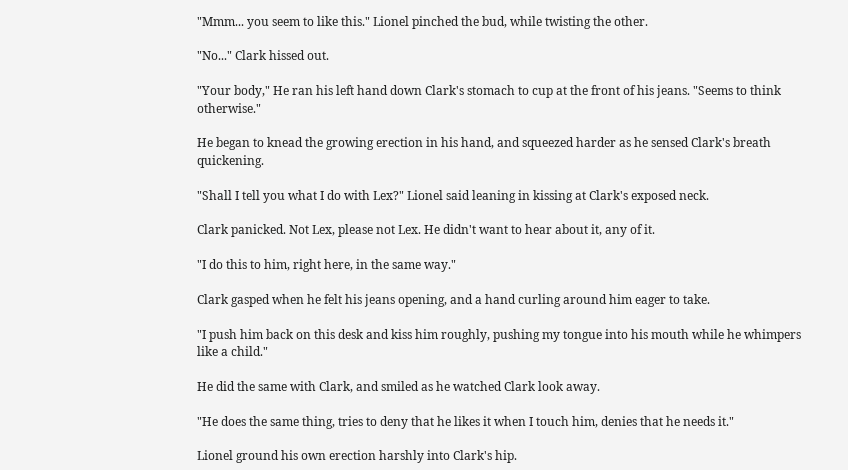"Mmm... you seem to like this." Lionel pinched the bud, while twisting the other.

"No..." Clark hissed out.

"Your body," He ran his left hand down Clark's stomach to cup at the front of his jeans. "Seems to think otherwise."

He began to knead the growing erection in his hand, and squeezed harder as he sensed Clark's breath quickening.

"Shall I tell you what I do with Lex?" Lionel said leaning in kissing at Clark's exposed neck.

Clark panicked. Not Lex, please not Lex. He didn't want to hear about it, any of it.

"I do this to him, right here, in the same way."

Clark gasped when he felt his jeans opening, and a hand curling around him eager to take.

"I push him back on this desk and kiss him roughly, pushing my tongue into his mouth while he whimpers like a child."

He did the same with Clark, and smiled as he watched Clark look away.

"He does the same thing, tries to deny that he likes it when I touch him, denies that he needs it."

Lionel ground his own erection harshly into Clark's hip.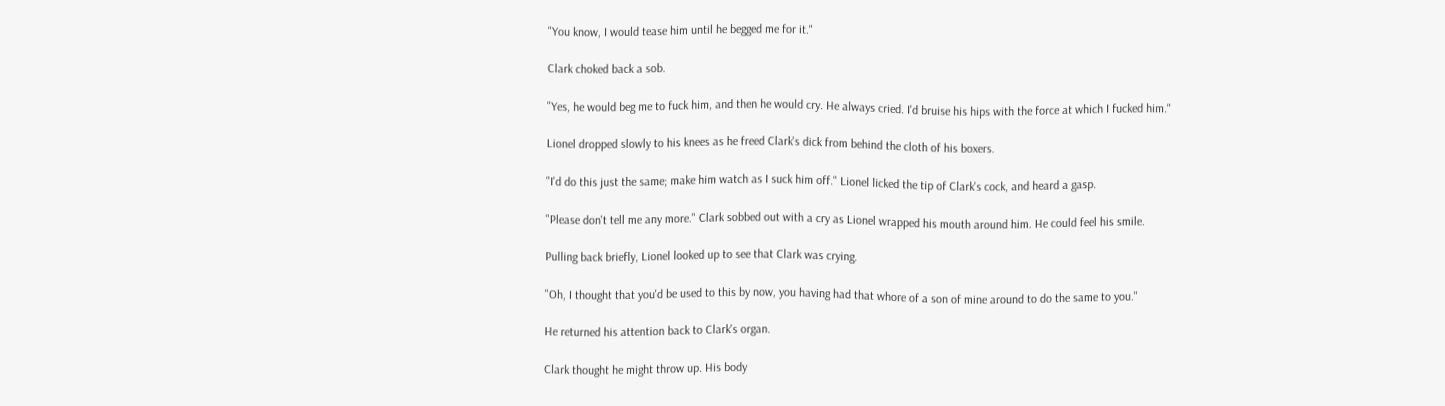"You know, I would tease him until he begged me for it."

Clark choked back a sob.

"Yes, he would beg me to fuck him, and then he would cry. He always cried. I'd bruise his hips with the force at which I fucked him."

Lionel dropped slowly to his knees as he freed Clark's dick from behind the cloth of his boxers.

"I'd do this just the same; make him watch as I suck him off." Lionel licked the tip of Clark's cock, and heard a gasp.

"Please don't tell me any more." Clark sobbed out with a cry as Lionel wrapped his mouth around him. He could feel his smile.

Pulling back briefly, Lionel looked up to see that Clark was crying.

"Oh, I thought that you'd be used to this by now, you having had that whore of a son of mine around to do the same to you."

He returned his attention back to Clark's organ.

Clark thought he might throw up. His body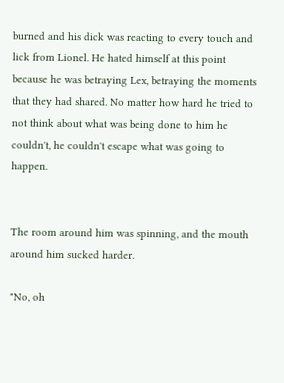burned and his dick was reacting to every touch and lick from Lionel. He hated himself at this point because he was betraying Lex, betraying the moments that they had shared. No matter how hard he tried to not think about what was being done to him he couldn't, he couldn't escape what was going to happen.


The room around him was spinning, and the mouth around him sucked harder.

"No, oh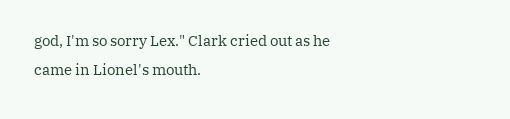god, I'm so sorry Lex." Clark cried out as he came in Lionel's mouth.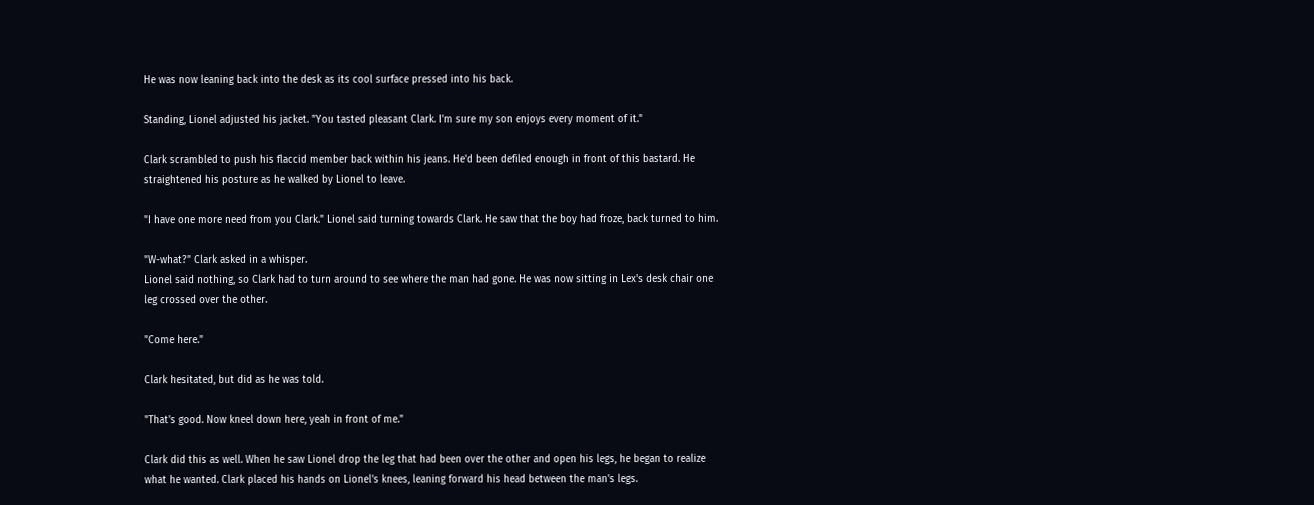He was now leaning back into the desk as its cool surface pressed into his back.

Standing, Lionel adjusted his jacket. "You tasted pleasant Clark. I'm sure my son enjoys every moment of it."

Clark scrambled to push his flaccid member back within his jeans. He'd been defiled enough in front of this bastard. He straightened his posture as he walked by Lionel to leave.

"I have one more need from you Clark." Lionel said turning towards Clark. He saw that the boy had froze, back turned to him.

"W-what?" Clark asked in a whisper.
Lionel said nothing, so Clark had to turn around to see where the man had gone. He was now sitting in Lex's desk chair one leg crossed over the other.

"Come here."

Clark hesitated, but did as he was told.

"That's good. Now kneel down here, yeah in front of me."

Clark did this as well. When he saw Lionel drop the leg that had been over the other and open his legs, he began to realize what he wanted. Clark placed his hands on Lionel's knees, leaning forward his head between the man's legs.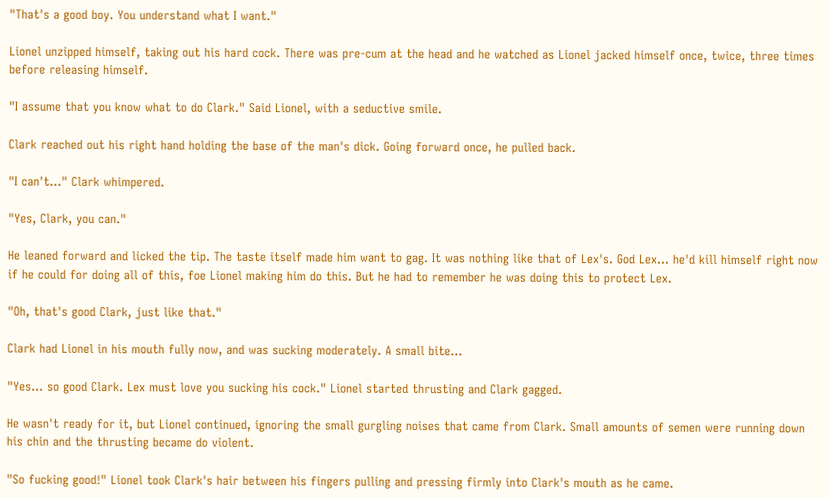"That's a good boy. You understand what I want."

Lionel unzipped himself, taking out his hard cock. There was pre-cum at the head and he watched as Lionel jacked himself once, twice, three times before releasing himself.

"I assume that you know what to do Clark." Said Lionel, with a seductive smile.

Clark reached out his right hand holding the base of the man's dick. Going forward once, he pulled back.

"I can't..." Clark whimpered.

"Yes, Clark, you can."

He leaned forward and licked the tip. The taste itself made him want to gag. It was nothing like that of Lex's. God Lex... he'd kill himself right now if he could for doing all of this, foe Lionel making him do this. But he had to remember he was doing this to protect Lex.

"Oh, that's good Clark, just like that."

Clark had Lionel in his mouth fully now, and was sucking moderately. A small bite...

"Yes... so good Clark. Lex must love you sucking his cock." Lionel started thrusting and Clark gagged.

He wasn't ready for it, but Lionel continued, ignoring the small gurgling noises that came from Clark. Small amounts of semen were running down his chin and the thrusting became do violent.

"So fucking good!" Lionel took Clark's hair between his fingers pulling and pressing firmly into Clark's mouth as he came.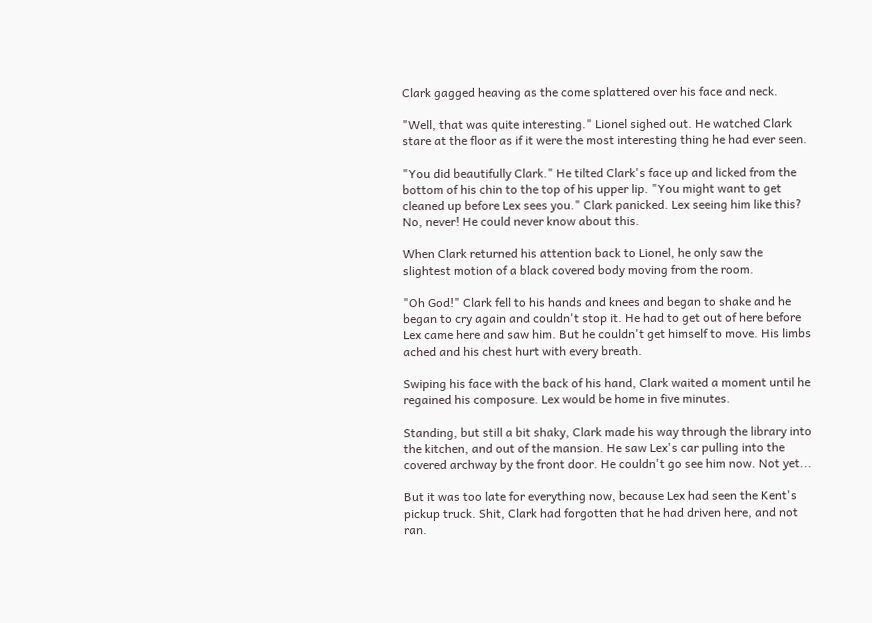Clark gagged heaving as the come splattered over his face and neck.

"Well, that was quite interesting." Lionel sighed out. He watched Clark stare at the floor as if it were the most interesting thing he had ever seen.

"You did beautifully Clark." He tilted Clark's face up and licked from the bottom of his chin to the top of his upper lip. "You might want to get cleaned up before Lex sees you." Clark panicked. Lex seeing him like this? No, never! He could never know about this.

When Clark returned his attention back to Lionel, he only saw the slightest motion of a black covered body moving from the room.

"Oh God!" Clark fell to his hands and knees and began to shake and he began to cry again and couldn't stop it. He had to get out of here before Lex came here and saw him. But he couldn't get himself to move. His limbs ached and his chest hurt with every breath.

Swiping his face with the back of his hand, Clark waited a moment until he regained his composure. Lex would be home in five minutes.

Standing, but still a bit shaky, Clark made his way through the library into the kitchen, and out of the mansion. He saw Lex's car pulling into the covered archway by the front door. He couldn't go see him now. Not yet...

But it was too late for everything now, because Lex had seen the Kent's pickup truck. Shit, Clark had forgotten that he had driven here, and not ran.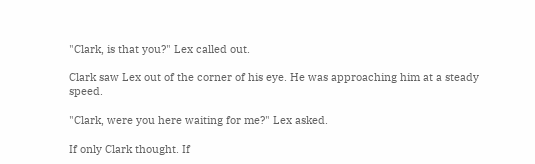"Clark, is that you?" Lex called out.

Clark saw Lex out of the corner of his eye. He was approaching him at a steady speed.

"Clark, were you here waiting for me?" Lex asked.

If only Clark thought. If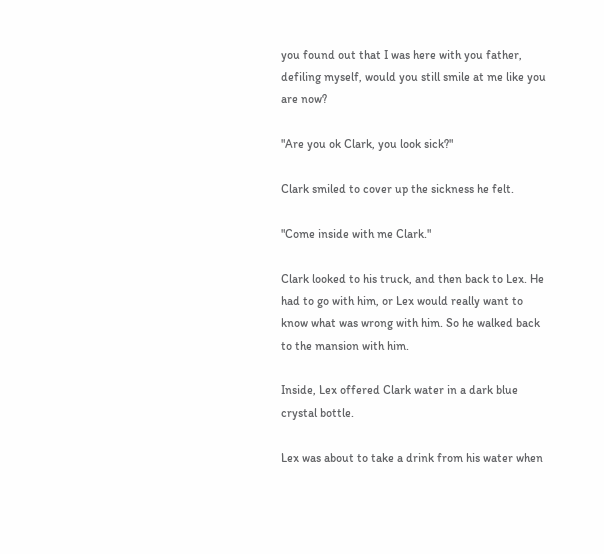you found out that I was here with you father, defiling myself, would you still smile at me like you are now?

"Are you ok Clark, you look sick?"

Clark smiled to cover up the sickness he felt.

"Come inside with me Clark."

Clark looked to his truck, and then back to Lex. He had to go with him, or Lex would really want to know what was wrong with him. So he walked back to the mansion with him.

Inside, Lex offered Clark water in a dark blue crystal bottle.

Lex was about to take a drink from his water when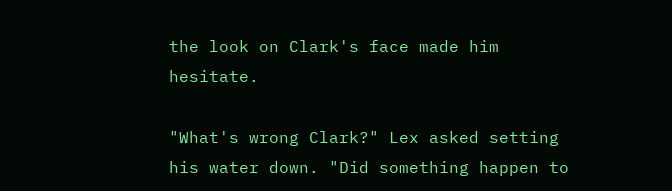the look on Clark's face made him hesitate.

"What's wrong Clark?" Lex asked setting his water down. "Did something happen to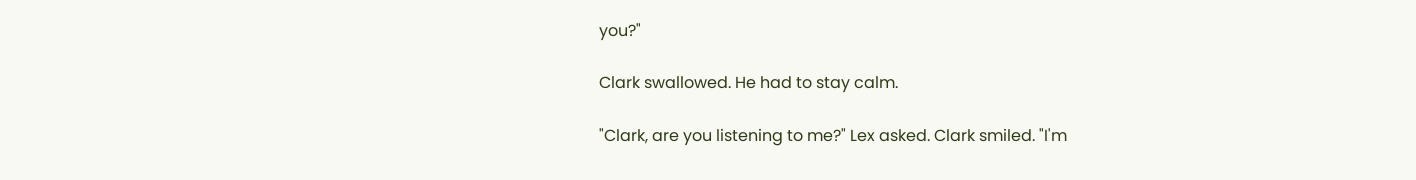you?"

Clark swallowed. He had to stay calm.

"Clark, are you listening to me?" Lex asked. Clark smiled. "I'm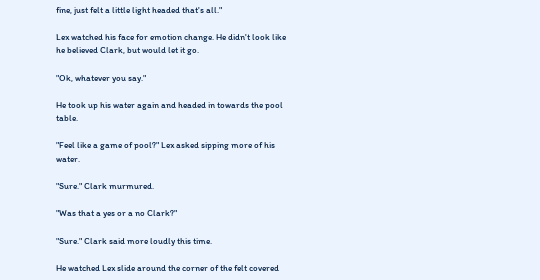fine, just felt a little light headed that's all."

Lex watched his face for emotion change. He didn't look like he believed Clark, but would let it go.

"Ok, whatever you say."

He took up his water again and headed in towards the pool table.

"Feel like a game of pool?" Lex asked sipping more of his water.

"Sure." Clark murmured.

"Was that a yes or a no Clark?"

"Sure." Clark said more loudly this time.

He watched Lex slide around the corner of the felt covered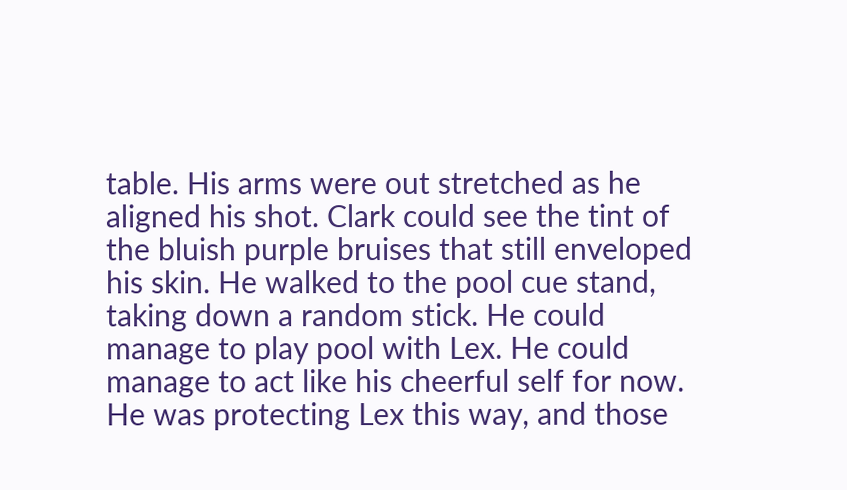table. His arms were out stretched as he aligned his shot. Clark could see the tint of the bluish purple bruises that still enveloped his skin. He walked to the pool cue stand, taking down a random stick. He could manage to play pool with Lex. He could manage to act like his cheerful self for now. He was protecting Lex this way, and those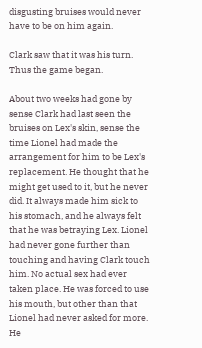disgusting bruises would never have to be on him again.

Clark saw that it was his turn. Thus the game began.

About two weeks had gone by sense Clark had last seen the bruises on Lex's skin, sense the time Lionel had made the arrangement for him to be Lex's replacement. He thought that he might get used to it, but he never did. It always made him sick to his stomach, and he always felt that he was betraying Lex. Lionel had never gone further than touching and having Clark touch him. No actual sex had ever taken place. He was forced to use his mouth, but other than that Lionel had never asked for more. He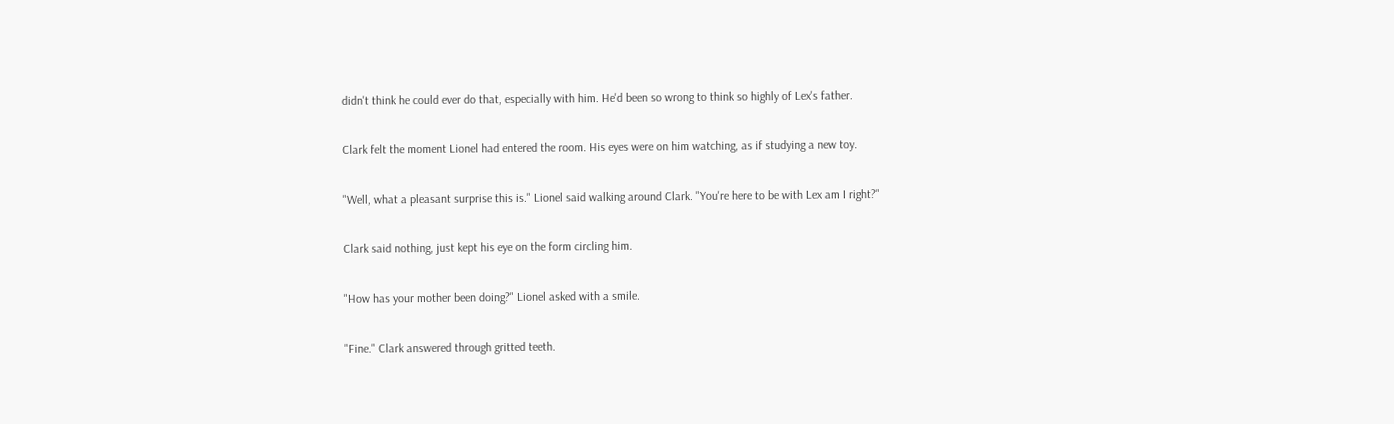didn't think he could ever do that, especially with him. He'd been so wrong to think so highly of Lex's father.

Clark felt the moment Lionel had entered the room. His eyes were on him watching, as if studying a new toy.

"Well, what a pleasant surprise this is." Lionel said walking around Clark. "You're here to be with Lex am I right?"

Clark said nothing, just kept his eye on the form circling him.

"How has your mother been doing?" Lionel asked with a smile.

"Fine." Clark answered through gritted teeth.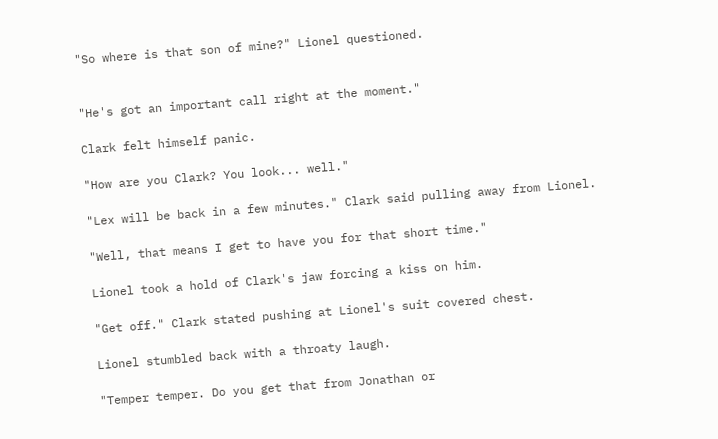"So where is that son of mine?" Lionel questioned.


"He's got an important call right at the moment."

Clark felt himself panic.

"How are you Clark? You look... well."

"Lex will be back in a few minutes." Clark said pulling away from Lionel.

"Well, that means I get to have you for that short time."

Lionel took a hold of Clark's jaw forcing a kiss on him.

"Get off." Clark stated pushing at Lionel's suit covered chest.

Lionel stumbled back with a throaty laugh.

"Temper temper. Do you get that from Jonathan or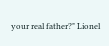your real father?" Lionel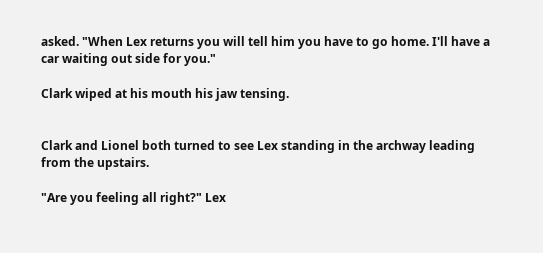asked. "When Lex returns you will tell him you have to go home. I'll have a car waiting out side for you."

Clark wiped at his mouth his jaw tensing.


Clark and Lionel both turned to see Lex standing in the archway leading from the upstairs.

"Are you feeling all right?" Lex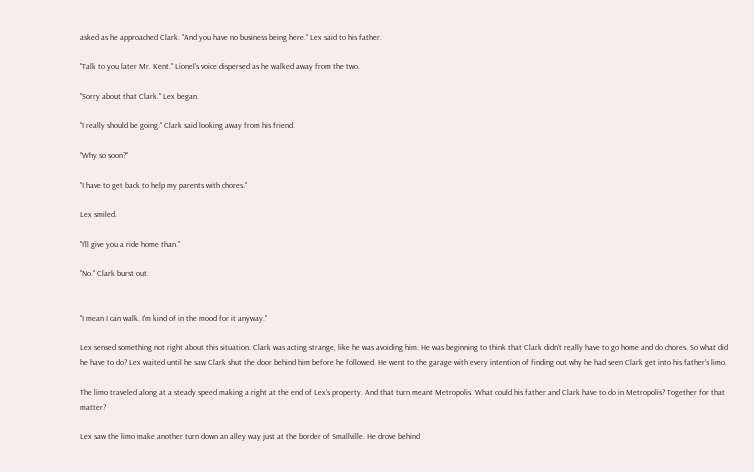asked as he approached Clark. "And you have no business being here." Lex said to his father.

"Talk to you later Mr. Kent." Lionel's voice dispersed as he walked away from the two.

"Sorry about that Clark." Lex began.

"I really should be going." Clark said looking away from his friend.

"Why so soon?"

"I have to get back to help my parents with chores."

Lex smiled.

"I'll give you a ride home than."

"No." Clark burst out.


"I mean I can walk. I'm kind of in the mood for it anyway."

Lex sensed something not right about this situation. Clark was acting strange, like he was avoiding him. He was beginning to think that Clark didn't really have to go home and do chores. So what did he have to do? Lex waited until he saw Clark shut the door behind him before he followed. He went to the garage with every intention of finding out why he had seen Clark get into his father's limo.

The limo traveled along at a steady speed making a right at the end of Lex's property. And that turn meant Metropolis. What could his father and Clark have to do in Metropolis? Together for that matter?

Lex saw the limo make another turn down an alley way just at the border of Smallville. He drove behind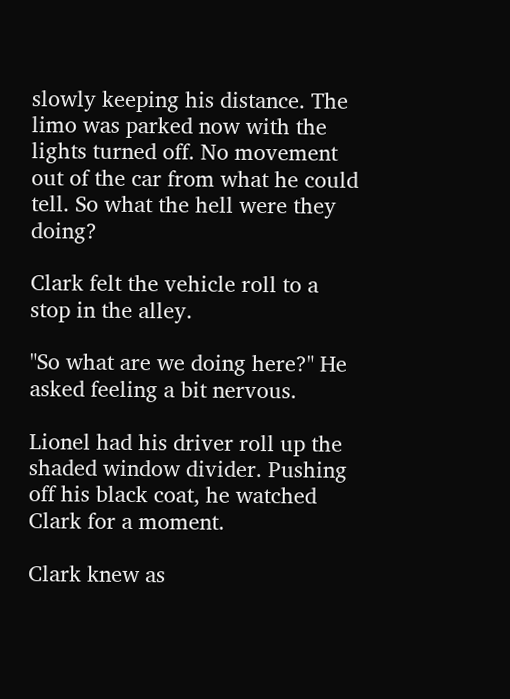slowly keeping his distance. The limo was parked now with the lights turned off. No movement out of the car from what he could tell. So what the hell were they doing?

Clark felt the vehicle roll to a stop in the alley.

"So what are we doing here?" He asked feeling a bit nervous.

Lionel had his driver roll up the shaded window divider. Pushing off his black coat, he watched Clark for a moment.

Clark knew as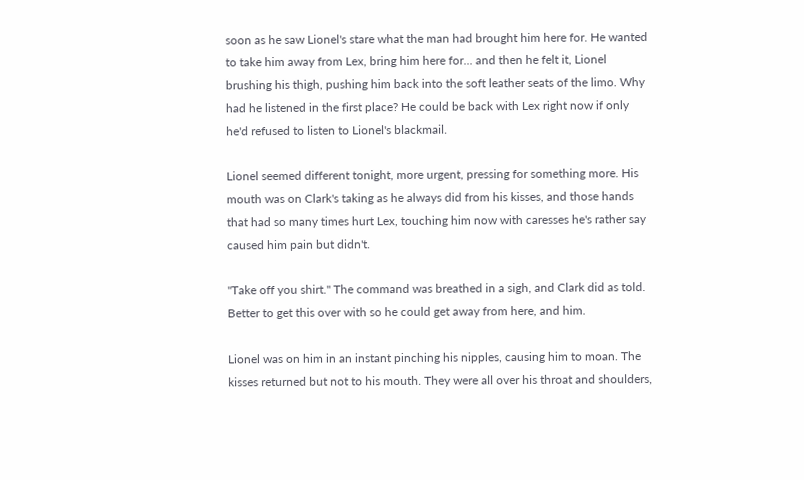soon as he saw Lionel's stare what the man had brought him here for. He wanted to take him away from Lex, bring him here for... and then he felt it, Lionel brushing his thigh, pushing him back into the soft leather seats of the limo. Why had he listened in the first place? He could be back with Lex right now if only he'd refused to listen to Lionel's blackmail.

Lionel seemed different tonight, more urgent, pressing for something more. His mouth was on Clark's taking as he always did from his kisses, and those hands that had so many times hurt Lex, touching him now with caresses he's rather say caused him pain but didn't.

"Take off you shirt." The command was breathed in a sigh, and Clark did as told. Better to get this over with so he could get away from here, and him.

Lionel was on him in an instant pinching his nipples, causing him to moan. The kisses returned but not to his mouth. They were all over his throat and shoulders,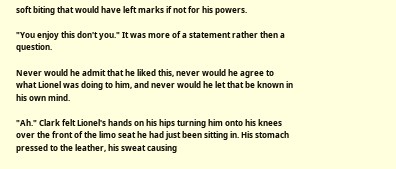soft biting that would have left marks if not for his powers.

"You enjoy this don't you." It was more of a statement rather then a question.

Never would he admit that he liked this, never would he agree to what Lionel was doing to him, and never would he let that be known in his own mind.

"Ah." Clark felt Lionel's hands on his hips turning him onto his knees over the front of the limo seat he had just been sitting in. His stomach pressed to the leather, his sweat causing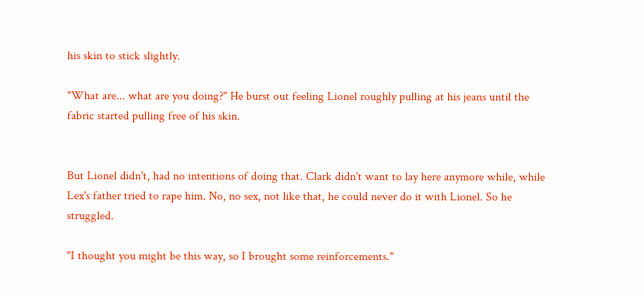his skin to stick slightly.

"What are... what are you doing?" He burst out feeling Lionel roughly pulling at his jeans until the fabric started pulling free of his skin.


But Lionel didn't, had no intentions of doing that. Clark didn't want to lay here anymore while, while Lex's father tried to rape him. No, no sex, not like that, he could never do it with Lionel. So he struggled.

"I thought you might be this way, so I brought some reinforcements."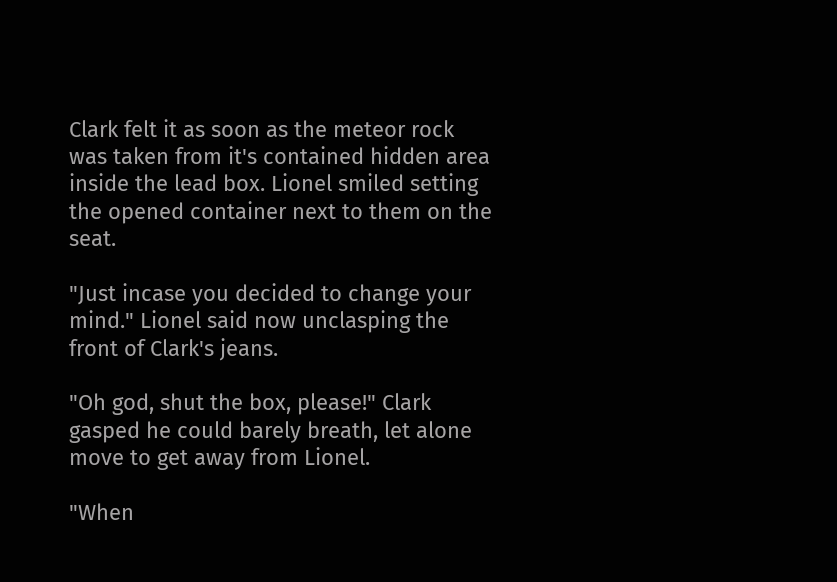Clark felt it as soon as the meteor rock was taken from it's contained hidden area inside the lead box. Lionel smiled setting the opened container next to them on the seat.

"Just incase you decided to change your mind." Lionel said now unclasping the front of Clark's jeans.

"Oh god, shut the box, please!" Clark gasped he could barely breath, let alone move to get away from Lionel.

"When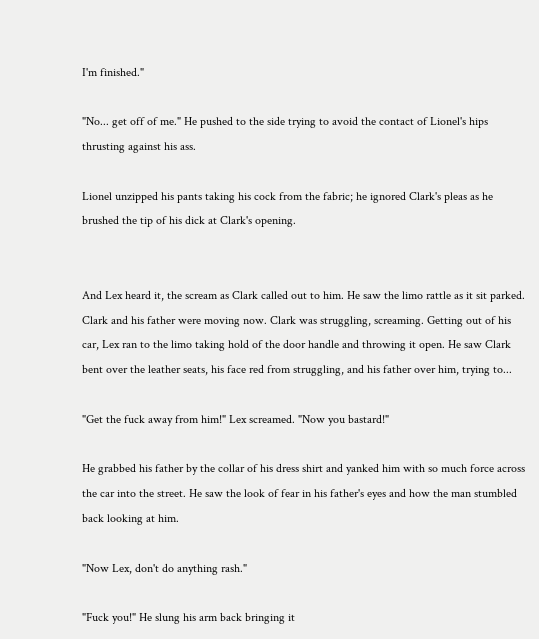I'm finished."

"No... get off of me." He pushed to the side trying to avoid the contact of Lionel's hips thrusting against his ass.

Lionel unzipped his pants taking his cock from the fabric; he ignored Clark's pleas as he brushed the tip of his dick at Clark's opening.


And Lex heard it, the scream as Clark called out to him. He saw the limo rattle as it sit parked. Clark and his father were moving now. Clark was struggling, screaming. Getting out of his car, Lex ran to the limo taking hold of the door handle and throwing it open. He saw Clark bent over the leather seats, his face red from struggling, and his father over him, trying to...

"Get the fuck away from him!" Lex screamed. "Now you bastard!"

He grabbed his father by the collar of his dress shirt and yanked him with so much force across the car into the street. He saw the look of fear in his father's eyes and how the man stumbled back looking at him.

"Now Lex, don't do anything rash."

"Fuck you!" He slung his arm back bringing it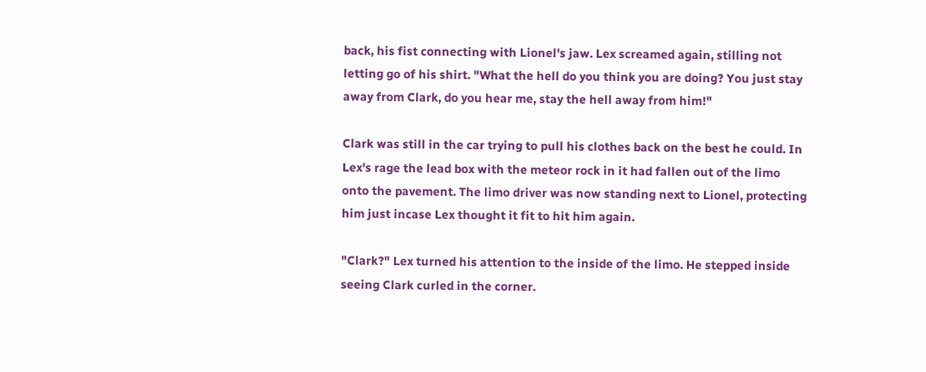back, his fist connecting with Lionel's jaw. Lex screamed again, stilling not letting go of his shirt. "What the hell do you think you are doing? You just stay away from Clark, do you hear me, stay the hell away from him!"

Clark was still in the car trying to pull his clothes back on the best he could. In Lex's rage the lead box with the meteor rock in it had fallen out of the limo onto the pavement. The limo driver was now standing next to Lionel, protecting him just incase Lex thought it fit to hit him again.

"Clark?" Lex turned his attention to the inside of the limo. He stepped inside seeing Clark curled in the corner.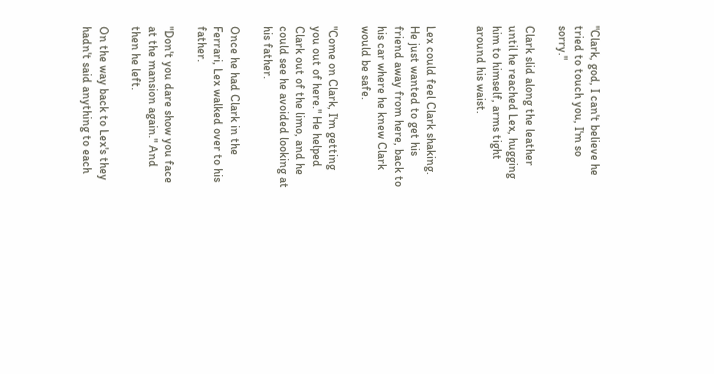"Clark, god, I can't believe he tried to touch you, I'm so sorry."

Clark slid along the leather until he reached Lex, hugging him to himself, arms tight around his waist.


Lex could feel Clark shaking. He just wanted to get his friend away from here, back to his car where he knew Clark would be safe.

"Come on Clark, I'm getting you out of here." He helped Clark out of the limo, and he could see he avoided looking at his father.

Once he had Clark in the Ferrari, Lex walked over to his father.

"Don't you dare show you face at the mansion again." And then he left.

On the way back to Lex's they hadn't said anything to each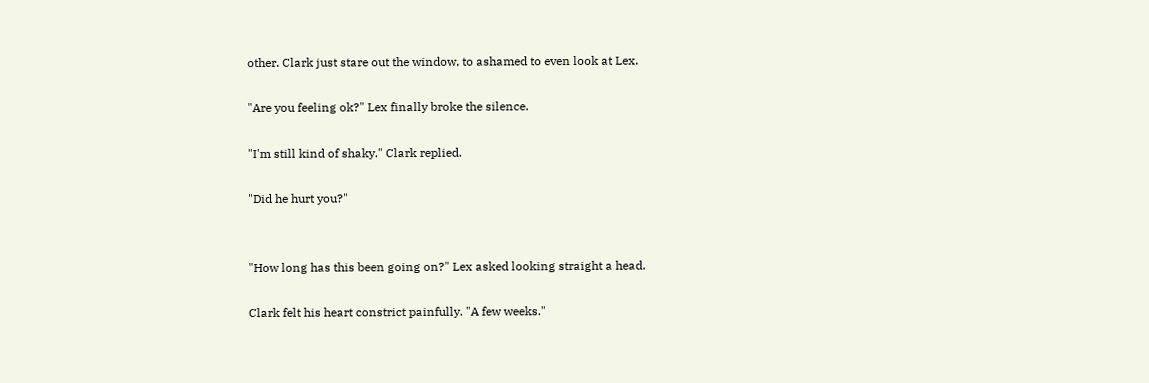other. Clark just stare out the window, to ashamed to even look at Lex.

"Are you feeling ok?" Lex finally broke the silence.

"I'm still kind of shaky." Clark replied.

"Did he hurt you?"


"How long has this been going on?" Lex asked looking straight a head.

Clark felt his heart constrict painfully. "A few weeks."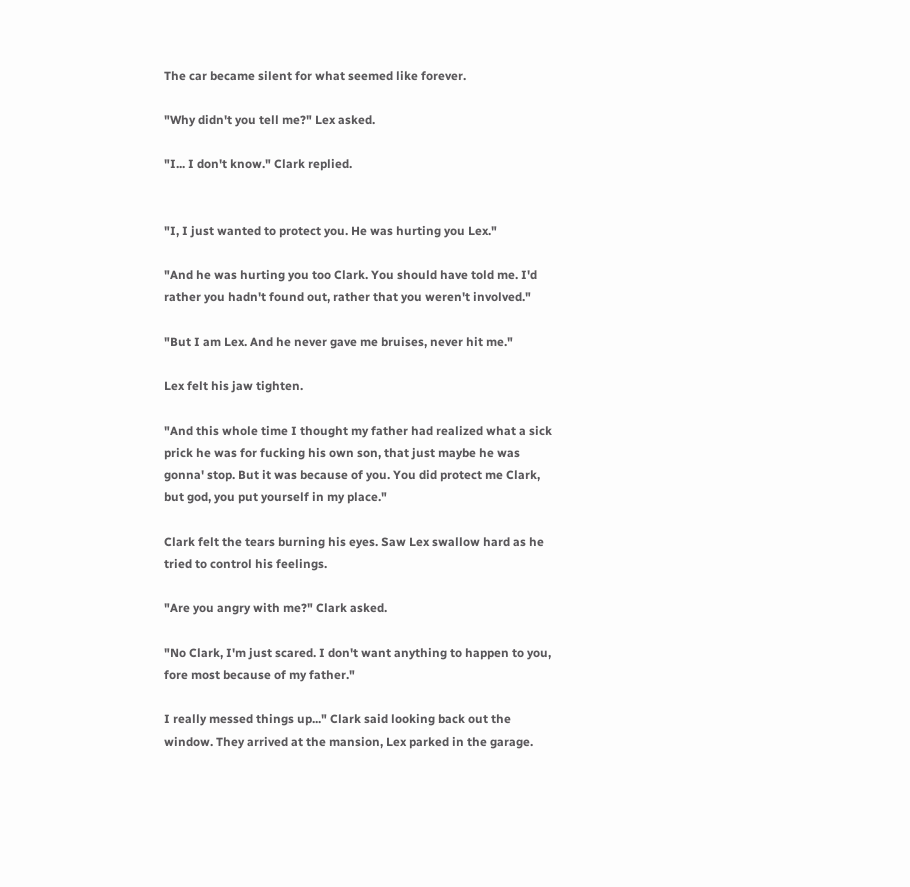The car became silent for what seemed like forever.

"Why didn't you tell me?" Lex asked.

"I... I don't know." Clark replied.


"I, I just wanted to protect you. He was hurting you Lex."

"And he was hurting you too Clark. You should have told me. I'd rather you hadn't found out, rather that you weren't involved."

"But I am Lex. And he never gave me bruises, never hit me."

Lex felt his jaw tighten.

"And this whole time I thought my father had realized what a sick prick he was for fucking his own son, that just maybe he was gonna' stop. But it was because of you. You did protect me Clark, but god, you put yourself in my place."

Clark felt the tears burning his eyes. Saw Lex swallow hard as he tried to control his feelings.

"Are you angry with me?" Clark asked.

"No Clark, I'm just scared. I don't want anything to happen to you, fore most because of my father."

I really messed things up..." Clark said looking back out the window. They arrived at the mansion, Lex parked in the garage.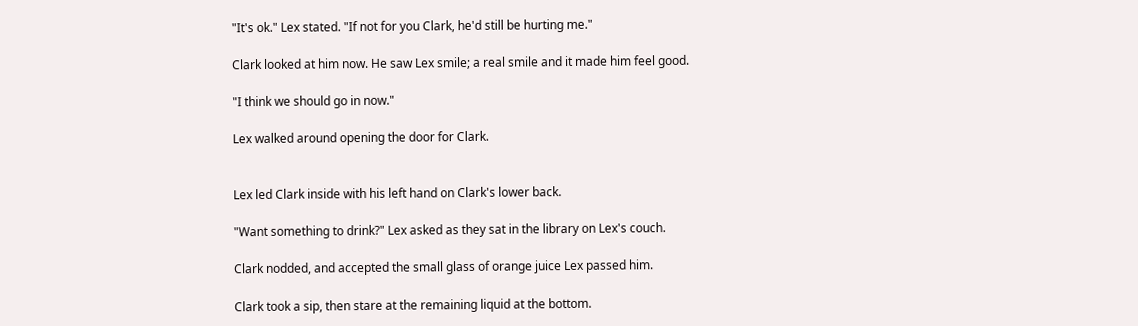"It's ok." Lex stated. "If not for you Clark, he'd still be hurting me."

Clark looked at him now. He saw Lex smile; a real smile and it made him feel good.

"I think we should go in now."

Lex walked around opening the door for Clark.


Lex led Clark inside with his left hand on Clark's lower back.

"Want something to drink?" Lex asked as they sat in the library on Lex's couch.

Clark nodded, and accepted the small glass of orange juice Lex passed him.

Clark took a sip, then stare at the remaining liquid at the bottom.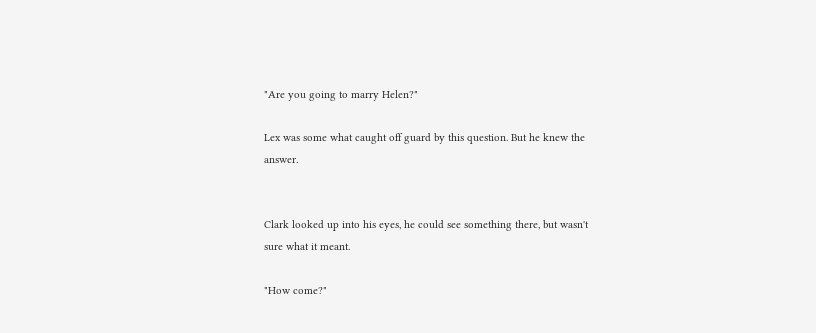"Are you going to marry Helen?"

Lex was some what caught off guard by this question. But he knew the answer.


Clark looked up into his eyes, he could see something there, but wasn't sure what it meant.

"How come?"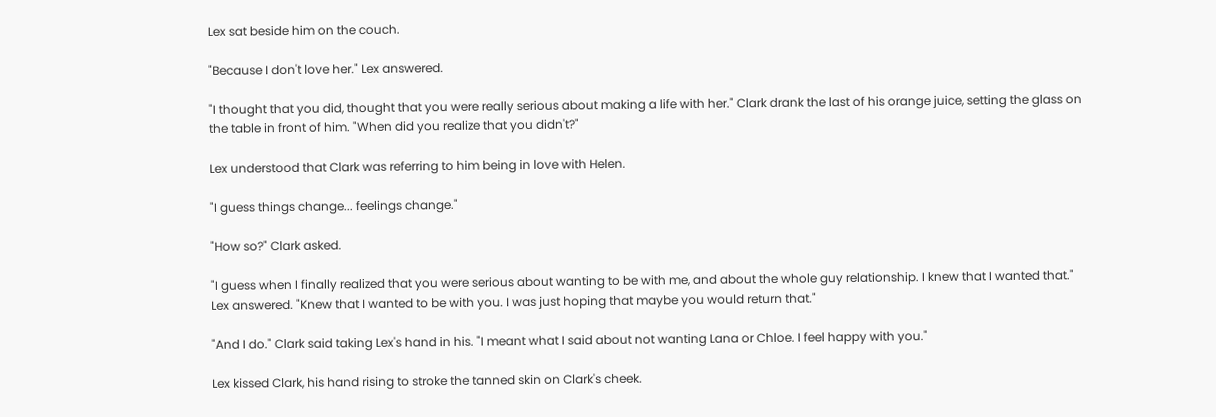Lex sat beside him on the couch.

"Because I don't love her." Lex answered.

"I thought that you did, thought that you were really serious about making a life with her." Clark drank the last of his orange juice, setting the glass on the table in front of him. "When did you realize that you didn't?"

Lex understood that Clark was referring to him being in love with Helen.

"I guess things change... feelings change."

"How so?" Clark asked.

"I guess when I finally realized that you were serious about wanting to be with me, and about the whole guy relationship. I knew that I wanted that." Lex answered. "Knew that I wanted to be with you. I was just hoping that maybe you would return that."

"And I do." Clark said taking Lex's hand in his. "I meant what I said about not wanting Lana or Chloe. I feel happy with you."

Lex kissed Clark, his hand rising to stroke the tanned skin on Clark's cheek.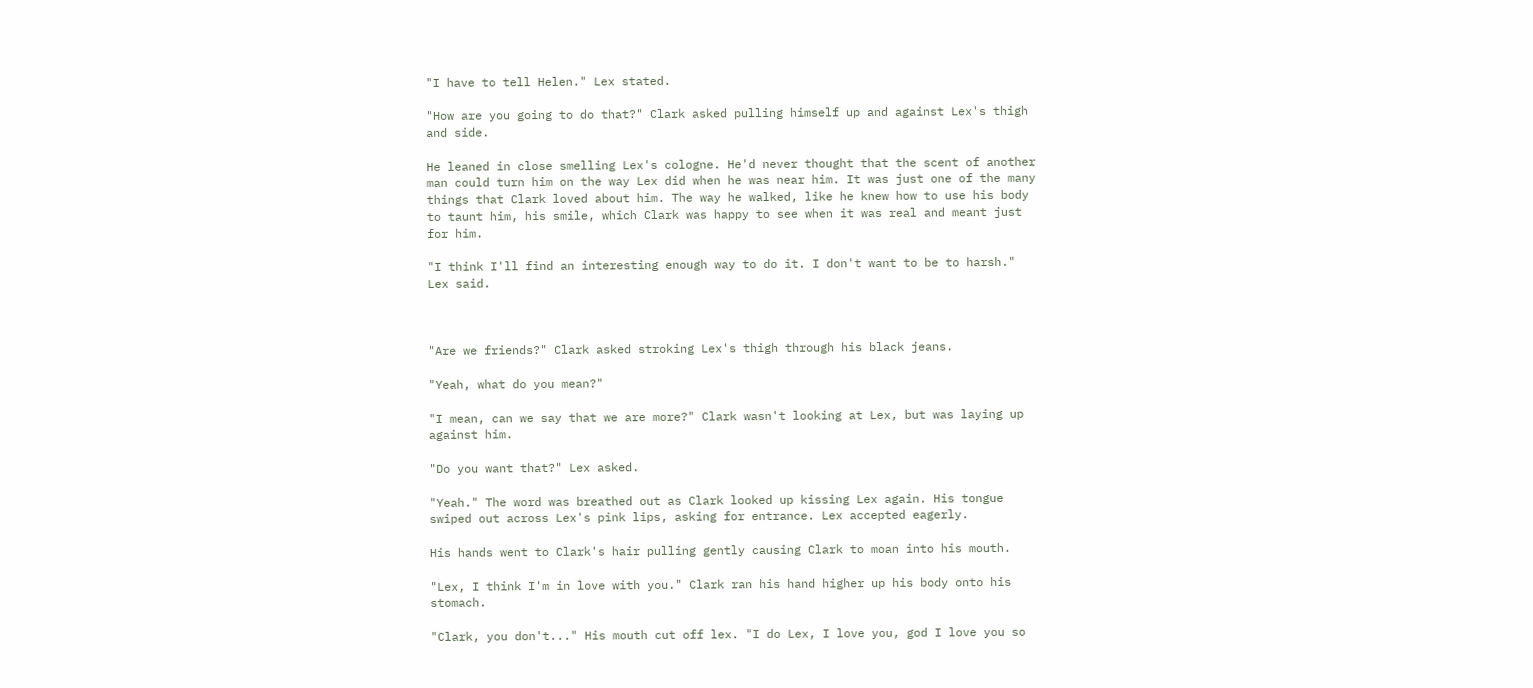"I have to tell Helen." Lex stated.

"How are you going to do that?" Clark asked pulling himself up and against Lex's thigh and side.

He leaned in close smelling Lex's cologne. He'd never thought that the scent of another man could turn him on the way Lex did when he was near him. It was just one of the many things that Clark loved about him. The way he walked, like he knew how to use his body to taunt him, his smile, which Clark was happy to see when it was real and meant just for him.

"I think I'll find an interesting enough way to do it. I don't want to be to harsh." Lex said.



"Are we friends?" Clark asked stroking Lex's thigh through his black jeans.

"Yeah, what do you mean?"

"I mean, can we say that we are more?" Clark wasn't looking at Lex, but was laying up against him.

"Do you want that?" Lex asked.

"Yeah." The word was breathed out as Clark looked up kissing Lex again. His tongue swiped out across Lex's pink lips, asking for entrance. Lex accepted eagerly.

His hands went to Clark's hair pulling gently causing Clark to moan into his mouth.

"Lex, I think I'm in love with you." Clark ran his hand higher up his body onto his stomach.

"Clark, you don't..." His mouth cut off lex. "I do Lex, I love you, god I love you so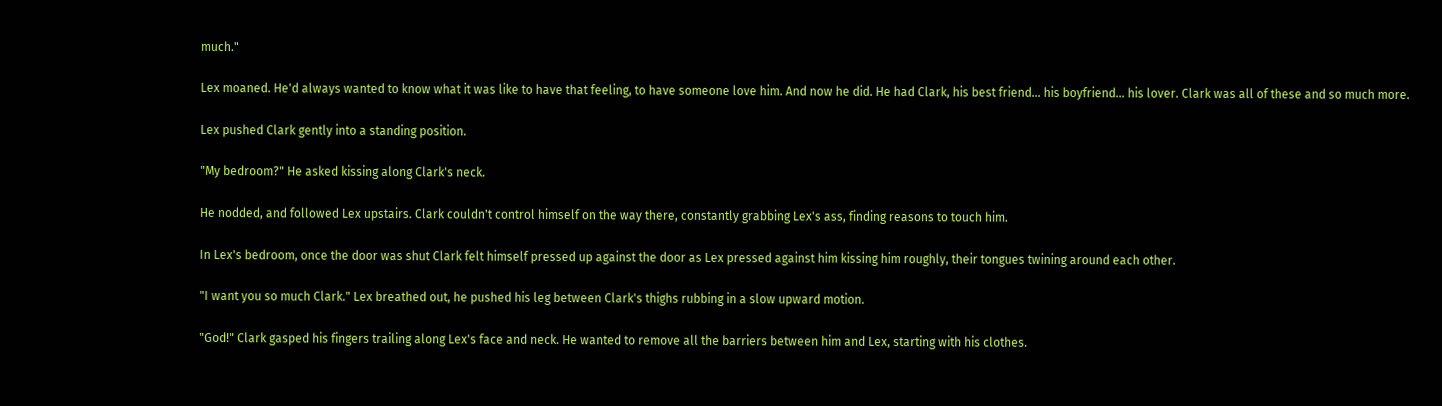much."

Lex moaned. He'd always wanted to know what it was like to have that feeling, to have someone love him. And now he did. He had Clark, his best friend... his boyfriend... his lover. Clark was all of these and so much more.

Lex pushed Clark gently into a standing position.

"My bedroom?" He asked kissing along Clark's neck.

He nodded, and followed Lex upstairs. Clark couldn't control himself on the way there, constantly grabbing Lex's ass, finding reasons to touch him.

In Lex's bedroom, once the door was shut Clark felt himself pressed up against the door as Lex pressed against him kissing him roughly, their tongues twining around each other.

"I want you so much Clark." Lex breathed out, he pushed his leg between Clark's thighs rubbing in a slow upward motion.

"God!" Clark gasped his fingers trailing along Lex's face and neck. He wanted to remove all the barriers between him and Lex, starting with his clothes.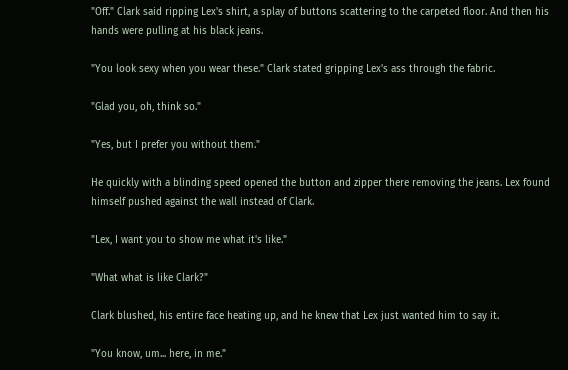"Off." Clark said ripping Lex's shirt, a splay of buttons scattering to the carpeted floor. And then his hands were pulling at his black jeans.

"You look sexy when you wear these." Clark stated gripping Lex's ass through the fabric.

"Glad you, oh, think so."

"Yes, but I prefer you without them."

He quickly with a blinding speed opened the button and zipper there removing the jeans. Lex found himself pushed against the wall instead of Clark.

"Lex, I want you to show me what it's like."

"What what is like Clark?"

Clark blushed, his entire face heating up, and he knew that Lex just wanted him to say it.

"You know, um... here, in me."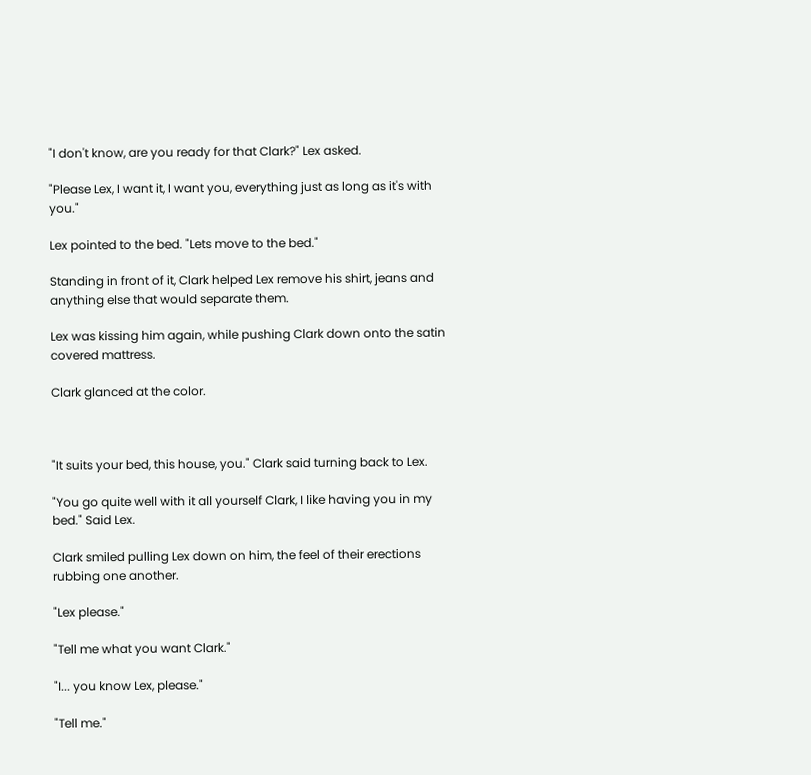"I don't know, are you ready for that Clark?" Lex asked.

"Please Lex, I want it, I want you, everything just as long as it's with you."

Lex pointed to the bed. "Lets move to the bed."

Standing in front of it, Clark helped Lex remove his shirt, jeans and anything else that would separate them.

Lex was kissing him again, while pushing Clark down onto the satin covered mattress.

Clark glanced at the color.



"It suits your bed, this house, you." Clark said turning back to Lex.

"You go quite well with it all yourself Clark, I like having you in my bed." Said Lex.

Clark smiled pulling Lex down on him, the feel of their erections rubbing one another.

"Lex please."

"Tell me what you want Clark."

"I... you know Lex, please."

"Tell me."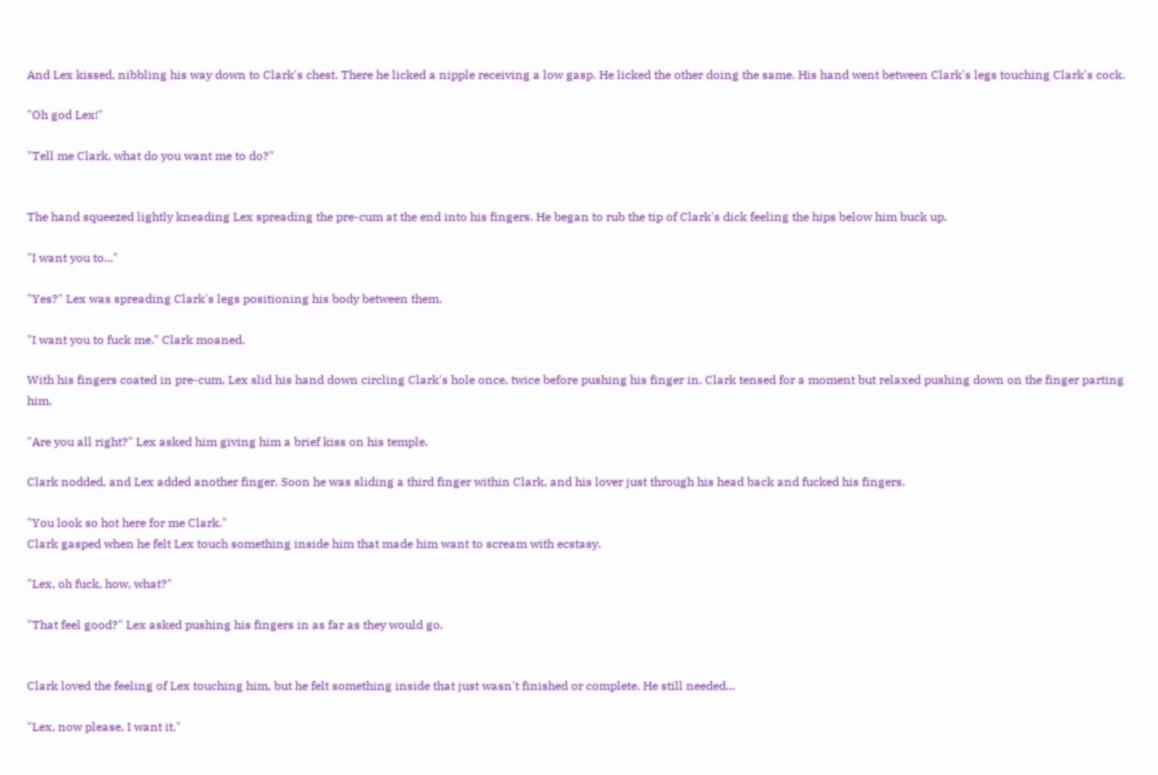And Lex kissed, nibbling his way down to Clark's chest. There he licked a nipple receiving a low gasp. He licked the other doing the same. His hand went between Clark's legs touching Clark's cock.

"Oh god Lex!"

"Tell me Clark, what do you want me to do?"


The hand squeezed lightly kneading Lex spreading the pre-cum at the end into his fingers. He began to rub the tip of Clark's dick feeling the hips below him buck up.

"I want you to..."

"Yes?" Lex was spreading Clark's legs positioning his body between them.

"I want you to fuck me." Clark moaned.

With his fingers coated in pre-cum, Lex slid his hand down circling Clark's hole once, twice before pushing his finger in. Clark tensed for a moment but relaxed pushing down on the finger parting him.

"Are you all right?" Lex asked him giving him a brief kiss on his temple.

Clark nodded, and Lex added another finger. Soon he was sliding a third finger within Clark, and his lover just through his head back and fucked his fingers.

"You look so hot here for me Clark."
Clark gasped when he felt Lex touch something inside him that made him want to scream with ecstasy.

"Lex, oh fuck, how, what?"

"That feel good?" Lex asked pushing his fingers in as far as they would go.


Clark loved the feeling of Lex touching him, but he felt something inside that just wasn't finished or complete. He still needed...

"Lex, now please, I want it."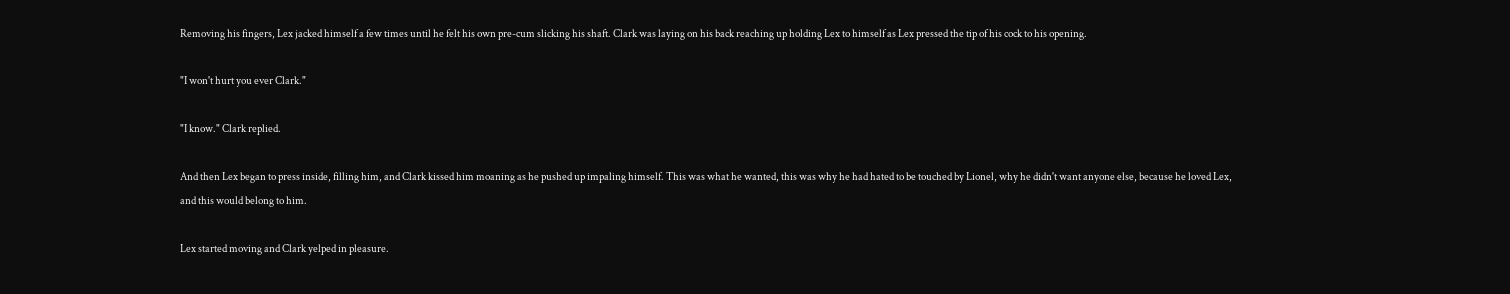Removing his fingers, Lex jacked himself a few times until he felt his own pre-cum slicking his shaft. Clark was laying on his back reaching up holding Lex to himself as Lex pressed the tip of his cock to his opening.

"I won't hurt you ever Clark."

"I know." Clark replied.

And then Lex began to press inside, filling him, and Clark kissed him moaning as he pushed up impaling himself. This was what he wanted, this was why he had hated to be touched by Lionel, why he didn't want anyone else, because he loved Lex, and this would belong to him.

Lex started moving and Clark yelped in pleasure.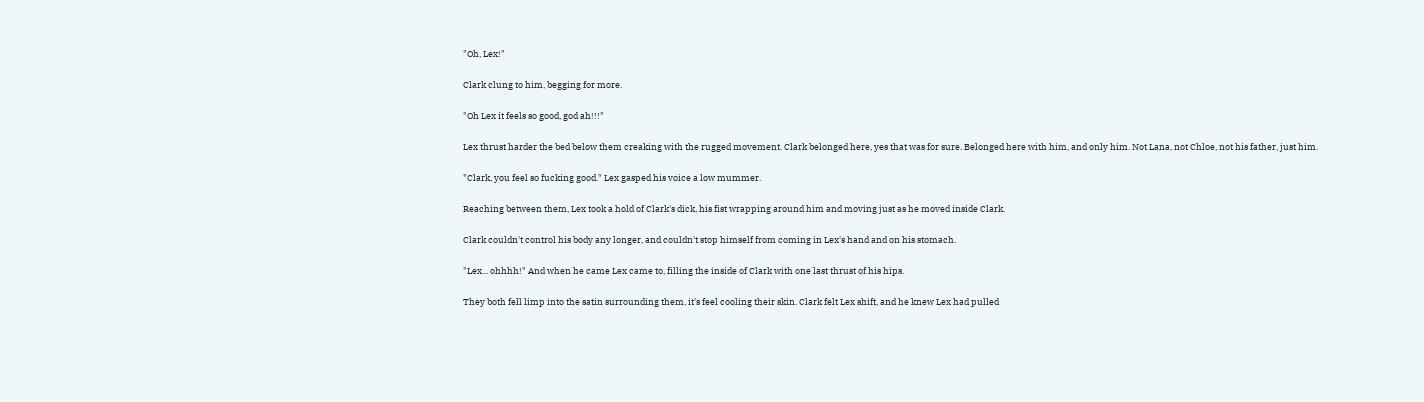"Oh, Lex!"

Clark clung to him, begging for more.

"Oh Lex it feels so good, god ah!!!"

Lex thrust harder the bed below them creaking with the rugged movement. Clark belonged here, yes that was for sure. Belonged here with him, and only him. Not Lana, not Chloe, not his father, just him.

"Clark, you feel so fucking good." Lex gasped his voice a low mummer.

Reaching between them, Lex took a hold of Clark's dick, his fist wrapping around him and moving just as he moved inside Clark.

Clark couldn't control his body any longer, and couldn't stop himself from coming in Lex's hand and on his stomach.

"Lex... ohhhh!" And when he came Lex came to, filling the inside of Clark with one last thrust of his hips.

They both fell limp into the satin surrounding them, it's feel cooling their skin. Clark felt Lex shift, and he knew Lex had pulled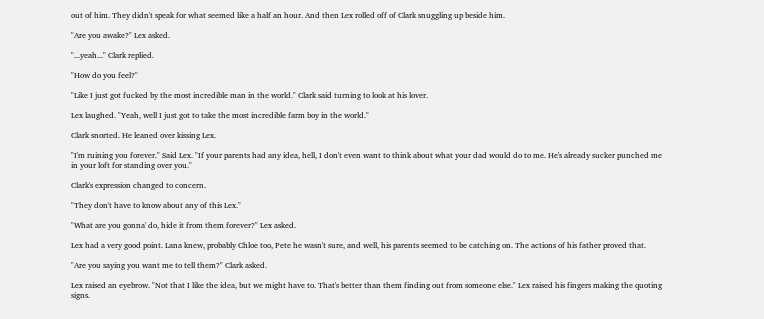out of him. They didn't speak for what seemed like a half an hour. And then Lex rolled off of Clark snuggling up beside him.

"Are you awake?" Lex asked.

"...yeah..." Clark replied.

"How do you feel?"

"Like I just got fucked by the most incredible man in the world." Clark said turning to look at his lover.

Lex laughed. "Yeah, well I just got to take the most incredible farm boy in the world."

Clark snorted. He leaned over kissing Lex.

"I'm ruining you forever." Said Lex. "If your parents had any idea, hell, I don't even want to think about what your dad would do to me. He's already sucker punched me in your loft for standing over you."

Clark's expression changed to concern.

"They don't have to know about any of this Lex."

"What are you gonna' do, hide it from them forever?" Lex asked.

Lex had a very good point. Lana knew, probably Chloe too, Pete he wasn't sure, and well, his parents seemed to be catching on. The actions of his father proved that.

"Are you saying you want me to tell them?" Clark asked.

Lex raised an eyebrow. "Not that I like the idea, but we might have to. That's better than them finding out from someone else." Lex raised his fingers making the quoting signs.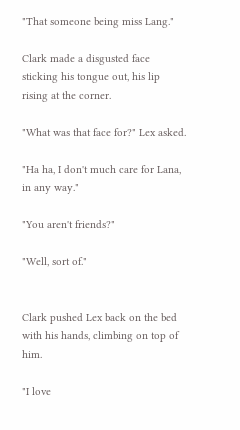"That someone being miss Lang."

Clark made a disgusted face sticking his tongue out, his lip rising at the corner.

"What was that face for?" Lex asked.

"Ha ha, I don't much care for Lana, in any way."

"You aren't friends?"

"Well, sort of."


Clark pushed Lex back on the bed with his hands, climbing on top of him.

"I love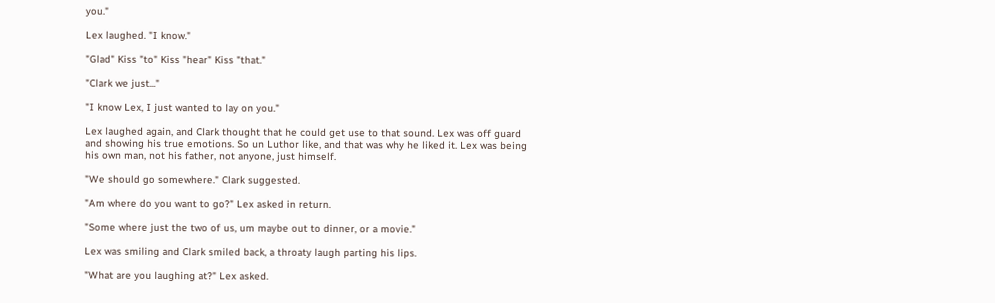you."

Lex laughed. "I know."

"Glad" Kiss "to" Kiss "hear" Kiss "that."

"Clark we just..."

"I know Lex, I just wanted to lay on you."

Lex laughed again, and Clark thought that he could get use to that sound. Lex was off guard and showing his true emotions. So un Luthor like, and that was why he liked it. Lex was being his own man, not his father, not anyone, just himself.

"We should go somewhere." Clark suggested.

"Am where do you want to go?" Lex asked in return.

"Some where just the two of us, um maybe out to dinner, or a movie."

Lex was smiling and Clark smiled back, a throaty laugh parting his lips.

"What are you laughing at?" Lex asked.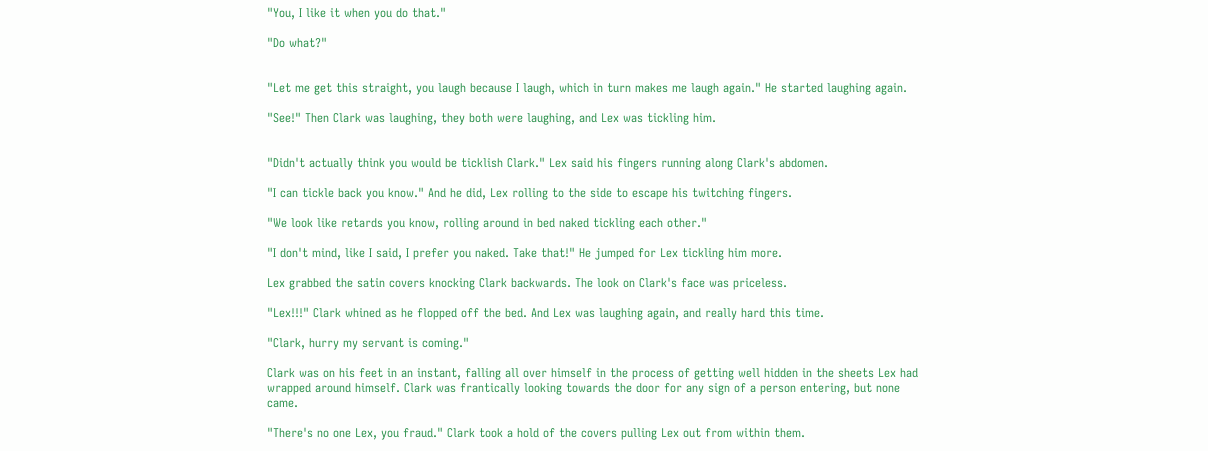"You, I like it when you do that."

"Do what?"


"Let me get this straight, you laugh because I laugh, which in turn makes me laugh again." He started laughing again.

"See!" Then Clark was laughing, they both were laughing, and Lex was tickling him.


"Didn't actually think you would be ticklish Clark." Lex said his fingers running along Clark's abdomen.

"I can tickle back you know." And he did, Lex rolling to the side to escape his twitching fingers.

"We look like retards you know, rolling around in bed naked tickling each other."

"I don't mind, like I said, I prefer you naked. Take that!" He jumped for Lex tickling him more.

Lex grabbed the satin covers knocking Clark backwards. The look on Clark's face was priceless.

"Lex!!!" Clark whined as he flopped off the bed. And Lex was laughing again, and really hard this time.

"Clark, hurry my servant is coming."

Clark was on his feet in an instant, falling all over himself in the process of getting well hidden in the sheets Lex had wrapped around himself. Clark was frantically looking towards the door for any sign of a person entering, but none came.

"There's no one Lex, you fraud." Clark took a hold of the covers pulling Lex out from within them.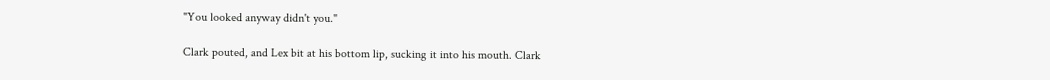"You looked anyway didn't you."

Clark pouted, and Lex bit at his bottom lip, sucking it into his mouth. Clark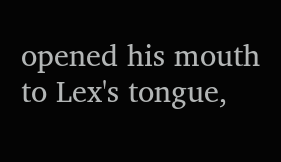opened his mouth to Lex's tongue,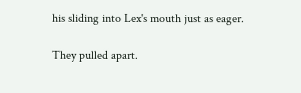his sliding into Lex's mouth just as eager.

They pulled apart.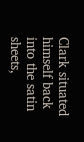Clark situated himself back into the satin sheets,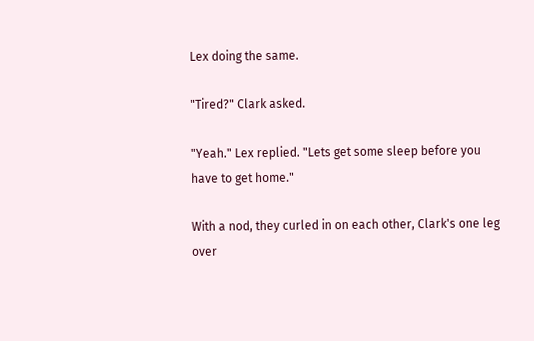Lex doing the same.

"Tired?" Clark asked.

"Yeah." Lex replied. "Lets get some sleep before you have to get home."

With a nod, they curled in on each other, Clark's one leg over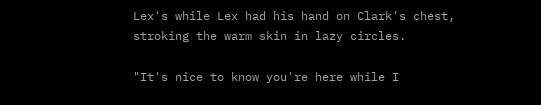Lex's while Lex had his hand on Clark's chest, stroking the warm skin in lazy circles.

"It's nice to know you're here while I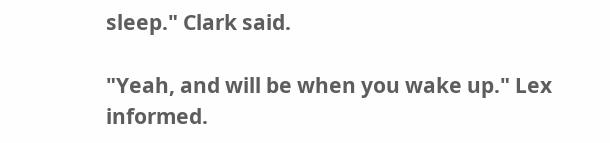sleep." Clark said.

"Yeah, and will be when you wake up." Lex informed.